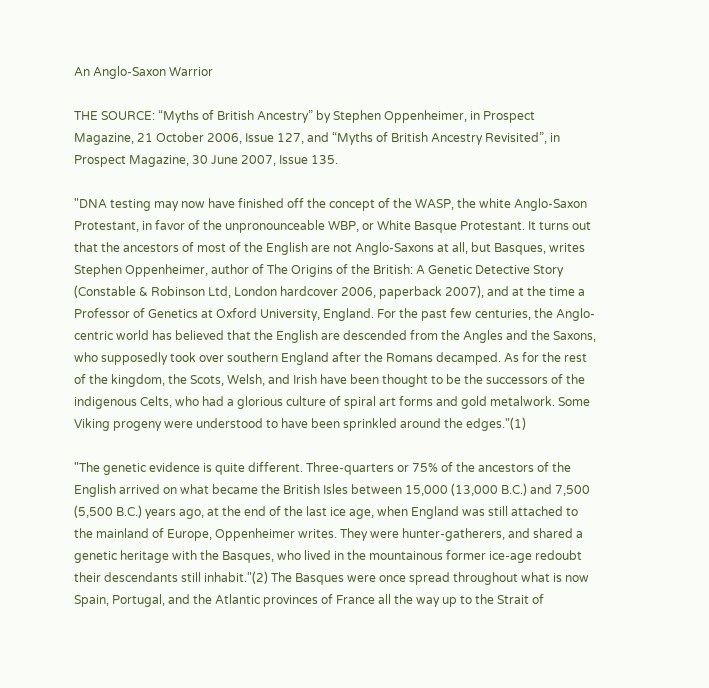An Anglo-Saxon Warrior

THE SOURCE: “Myths of British Ancestry” by Stephen Oppenheimer, in Prospect Magazine, 21 October 2006, Issue 127, and “Myths of British Ancestry Revisited”, in Prospect Magazine, 30 June 2007, Issue 135.

"DNA testing may now have finished off the concept of the WASP, the white Anglo-Saxon Protestant, in favor of the unpronounceable WBP, or White Basque Protestant. It turns out that the ancestors of most of the English are not Anglo-Saxons at all, but Basques, writes Stephen Oppenheimer, author of The Origins of the British: A Genetic Detective Story (Constable & Robinson Ltd, London hardcover 2006, paperback 2007), and at the time a Professor of Genetics at Oxford University, England. For the past few centuries, the Anglo-centric world has believed that the English are descended from the Angles and the Saxons, who supposedly took over southern England after the Romans decamped. As for the rest of the kingdom, the Scots, Welsh, and Irish have been thought to be the successors of the indigenous Celts, who had a glorious culture of spiral art forms and gold metalwork. Some Viking progeny were understood to have been sprinkled around the edges."(1)

"The genetic evidence is quite different. Three-quarters or 75% of the ancestors of the English arrived on what became the British Isles between 15,000 (13,000 B.C.) and 7,500 (5,500 B.C.) years ago, at the end of the last ice age, when England was still attached to the mainland of Europe, Oppenheimer writes. They were hunter-gatherers, and shared a genetic heritage with the Basques, who lived in the mountainous former ice-age redoubt their descendants still inhabit."(2) The Basques were once spread throughout what is now Spain, Portugal, and the Atlantic provinces of France all the way up to the Strait of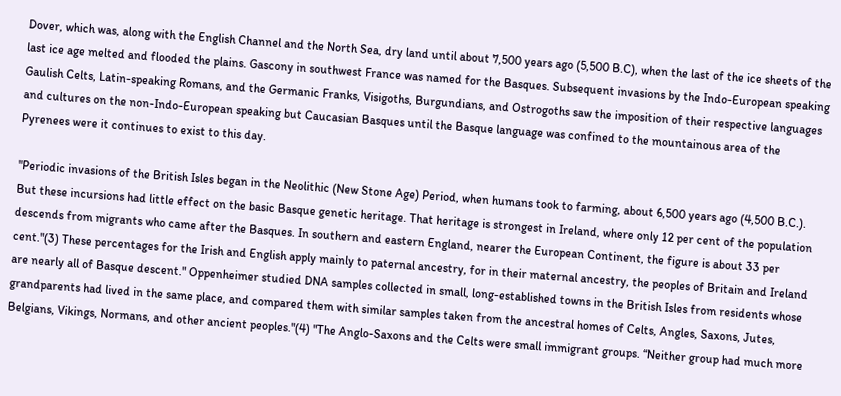Dover, which was, along with the English Channel and the North Sea, dry land until about 7,500 years ago (5,500 B.C), when the last of the ice sheets of the last ice age melted and flooded the plains. Gascony in southwest France was named for the Basques. Subsequent invasions by the Indo-European speaking Gaulish Celts, Latin-speaking Romans, and the Germanic Franks, Visigoths, Burgundians, and Ostrogoths saw the imposition of their respective languages and cultures on the non-Indo-European speaking but Caucasian Basques until the Basque language was confined to the mountainous area of the Pyrenees were it continues to exist to this day.

"Periodic invasions of the British Isles began in the Neolithic (New Stone Age) Period, when humans took to farming, about 6,500 years ago (4,500 B.C.). But these incursions had little effect on the basic Basque genetic heritage. That heritage is strongest in Ireland, where only 12 per cent of the population descends from migrants who came after the Basques. In southern and eastern England, nearer the European Continent, the figure is about 33 per cent."(3) These percentages for the Irish and English apply mainly to paternal ancestry, for in their maternal ancestry, the peoples of Britain and Ireland are nearly all of Basque descent." Oppenheimer studied DNA samples collected in small, long-established towns in the British Isles from residents whose grandparents had lived in the same place, and compared them with similar samples taken from the ancestral homes of Celts, Angles, Saxons, Jutes, Belgians, Vikings, Normans, and other ancient peoples."(4) "The Anglo-Saxons and the Celts were small immigrant groups. “Neither group had much more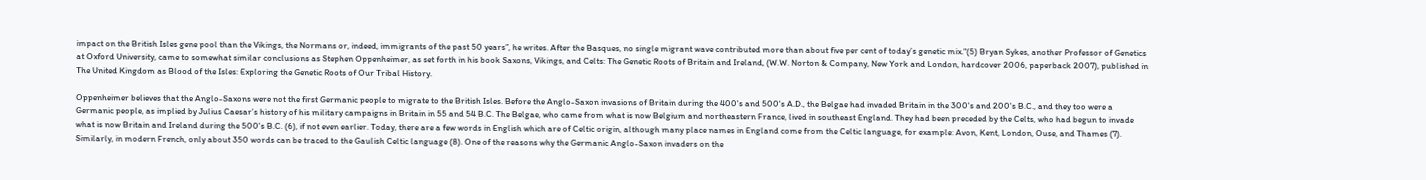impact on the British Isles gene pool than the Vikings, the Normans or, indeed, immigrants of the past 50 years”, he writes. After the Basques, no single migrant wave contributed more than about five per cent of today’s genetic mix."(5) Bryan Sykes, another Professor of Genetics at Oxford University, came to somewhat similar conclusions as Stephen Oppenheimer, as set forth in his book Saxons, Vikings, and Celts: The Genetic Roots of Britain and Ireland, (W.W. Norton & Company, New York and London, hardcover 2006, paperback 2007), published in The United Kingdom as Blood of the Isles: Exploring the Genetic Roots of Our Tribal History.

Oppenheimer believes that the Anglo-Saxons were not the first Germanic people to migrate to the British Isles. Before the Anglo-Saxon invasions of Britain during the 400's and 500's A.D., the Belgae had invaded Britain in the 300's and 200's B.C., and they too were a Germanic people, as implied by Julius Caesar’s history of his military campaigns in Britain in 55 and 54 B.C. The Belgae, who came from what is now Belgium and northeastern France, lived in southeast England. They had been preceded by the Celts, who had begun to invade what is now Britain and Ireland during the 500's B.C. (6), if not even earlier. Today, there are a few words in English which are of Celtic origin, although many place names in England come from the Celtic language, for example: Avon, Kent, London, Ouse, and Thames (7). Similarly, in modern French, only about 350 words can be traced to the Gaulish Celtic language (8). One of the reasons why the Germanic Anglo-Saxon invaders on the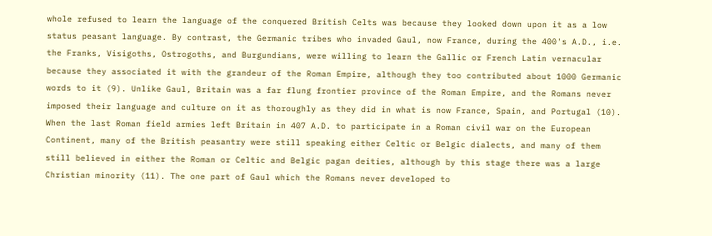whole refused to learn the language of the conquered British Celts was because they looked down upon it as a low status peasant language. By contrast, the Germanic tribes who invaded Gaul, now France, during the 400's A.D., i.e. the Franks, Visigoths, Ostrogoths, and Burgundians, were willing to learn the Gallic or French Latin vernacular because they associated it with the grandeur of the Roman Empire, although they too contributed about 1000 Germanic words to it (9). Unlike Gaul, Britain was a far flung frontier province of the Roman Empire, and the Romans never imposed their language and culture on it as thoroughly as they did in what is now France, Spain, and Portugal (10). When the last Roman field armies left Britain in 407 A.D. to participate in a Roman civil war on the European Continent, many of the British peasantry were still speaking either Celtic or Belgic dialects, and many of them still believed in either the Roman or Celtic and Belgic pagan deities, although by this stage there was a large Christian minority (11). The one part of Gaul which the Romans never developed to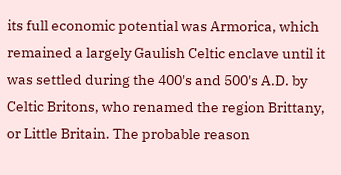its full economic potential was Armorica, which remained a largely Gaulish Celtic enclave until it was settled during the 400's and 500's A.D. by Celtic Britons, who renamed the region Brittany, or Little Britain. The probable reason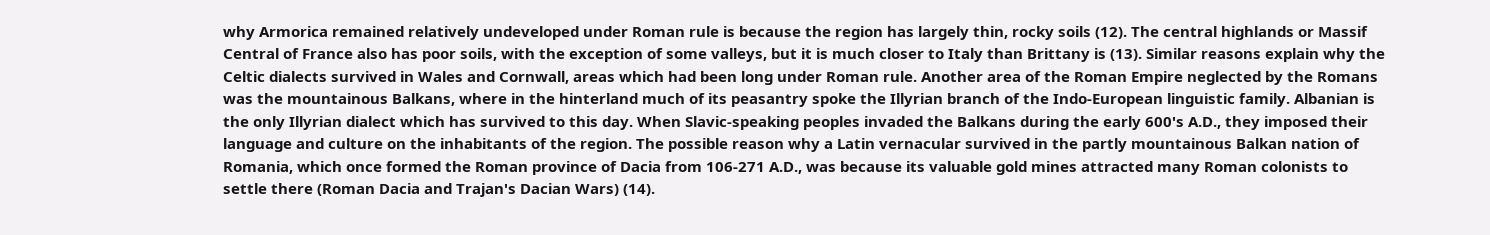why Armorica remained relatively undeveloped under Roman rule is because the region has largely thin, rocky soils (12). The central highlands or Massif Central of France also has poor soils, with the exception of some valleys, but it is much closer to Italy than Brittany is (13). Similar reasons explain why the Celtic dialects survived in Wales and Cornwall, areas which had been long under Roman rule. Another area of the Roman Empire neglected by the Romans was the mountainous Balkans, where in the hinterland much of its peasantry spoke the Illyrian branch of the Indo-European linguistic family. Albanian is the only Illyrian dialect which has survived to this day. When Slavic-speaking peoples invaded the Balkans during the early 600's A.D., they imposed their language and culture on the inhabitants of the region. The possible reason why a Latin vernacular survived in the partly mountainous Balkan nation of Romania, which once formed the Roman province of Dacia from 106-271 A.D., was because its valuable gold mines attracted many Roman colonists to settle there (Roman Dacia and Trajan's Dacian Wars) (14).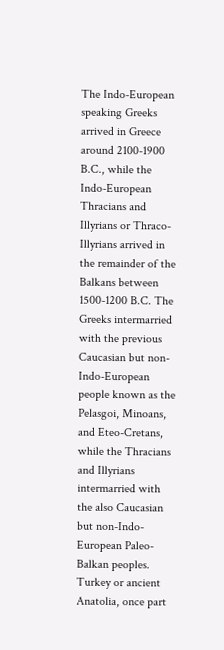The Indo-European speaking Greeks arrived in Greece around 2100-1900 B.C., while the Indo-European Thracians and Illyrians or Thraco-Illyrians arrived in the remainder of the Balkans between 1500-1200 B.C. The Greeks intermarried with the previous Caucasian but non-Indo-European people known as the Pelasgoi, Minoans, and Eteo-Cretans, while the Thracians and Illyrians intermarried with the also Caucasian but non-Indo-European Paleo-Balkan peoples. Turkey or ancient Anatolia, once part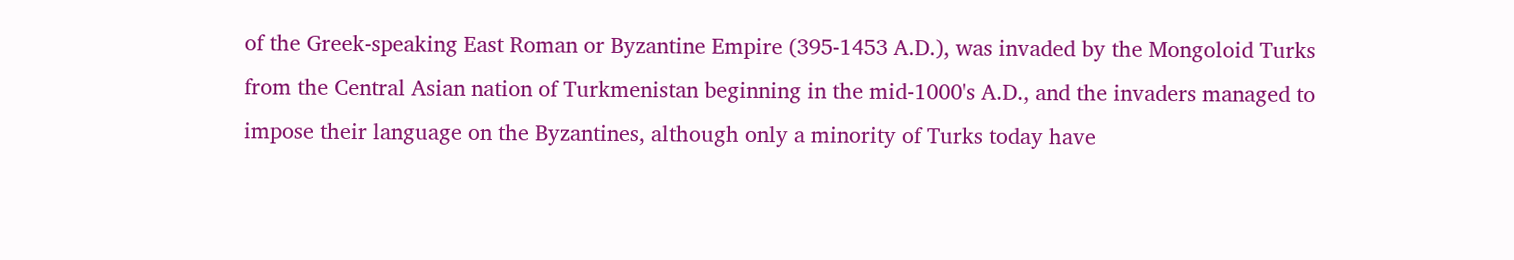of the Greek-speaking East Roman or Byzantine Empire (395-1453 A.D.), was invaded by the Mongoloid Turks from the Central Asian nation of Turkmenistan beginning in the mid-1000's A.D., and the invaders managed to impose their language on the Byzantines, although only a minority of Turks today have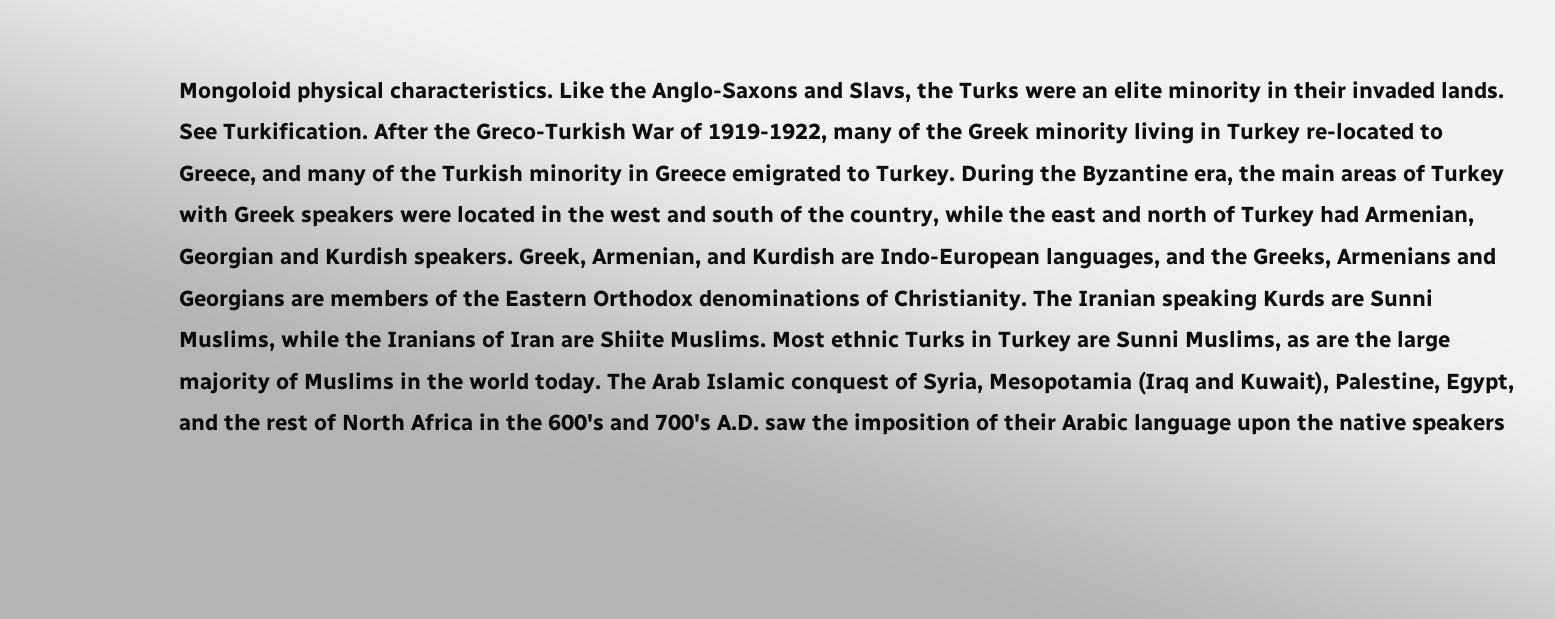Mongoloid physical characteristics. Like the Anglo-Saxons and Slavs, the Turks were an elite minority in their invaded lands. See Turkification. After the Greco-Turkish War of 1919-1922, many of the Greek minority living in Turkey re-located to Greece, and many of the Turkish minority in Greece emigrated to Turkey. During the Byzantine era, the main areas of Turkey with Greek speakers were located in the west and south of the country, while the east and north of Turkey had Armenian, Georgian and Kurdish speakers. Greek, Armenian, and Kurdish are Indo-European languages, and the Greeks, Armenians and Georgians are members of the Eastern Orthodox denominations of Christianity. The Iranian speaking Kurds are Sunni Muslims, while the Iranians of Iran are Shiite Muslims. Most ethnic Turks in Turkey are Sunni Muslims, as are the large majority of Muslims in the world today. The Arab Islamic conquest of Syria, Mesopotamia (Iraq and Kuwait), Palestine, Egypt, and the rest of North Africa in the 600's and 700's A.D. saw the imposition of their Arabic language upon the native speakers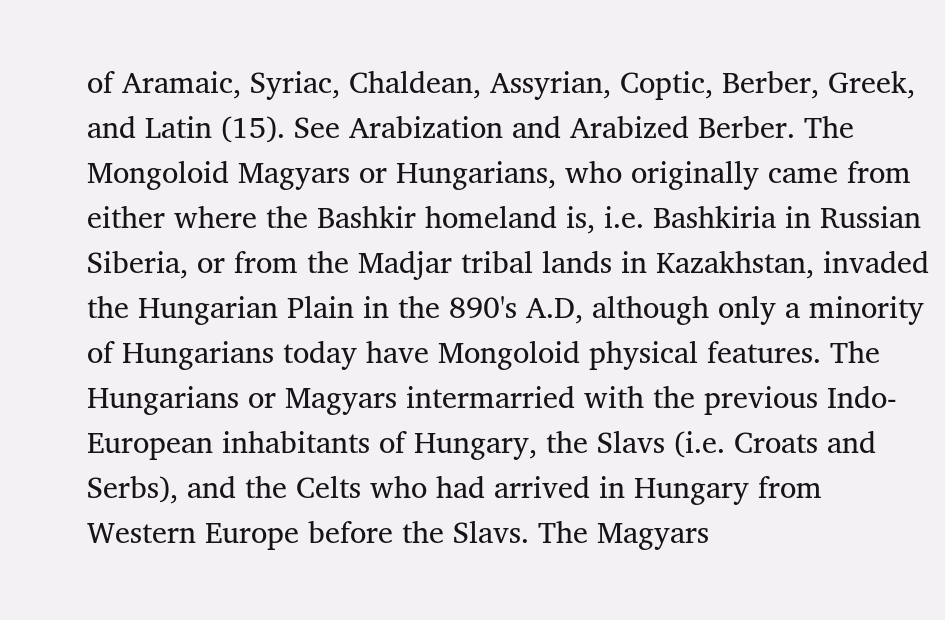of Aramaic, Syriac, Chaldean, Assyrian, Coptic, Berber, Greek, and Latin (15). See Arabization and Arabized Berber. The Mongoloid Magyars or Hungarians, who originally came from either where the Bashkir homeland is, i.e. Bashkiria in Russian Siberia, or from the Madjar tribal lands in Kazakhstan, invaded the Hungarian Plain in the 890's A.D, although only a minority of Hungarians today have Mongoloid physical features. The Hungarians or Magyars intermarried with the previous Indo-European inhabitants of Hungary, the Slavs (i.e. Croats and Serbs), and the Celts who had arrived in Hungary from Western Europe before the Slavs. The Magyars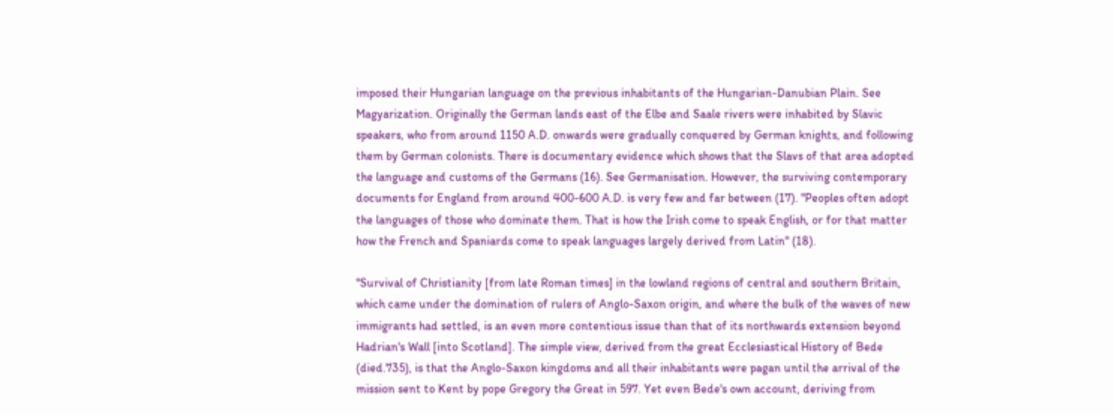imposed their Hungarian language on the previous inhabitants of the Hungarian-Danubian Plain. See Magyarization. Originally the German lands east of the Elbe and Saale rivers were inhabited by Slavic speakers, who from around 1150 A.D. onwards were gradually conquered by German knights, and following them by German colonists. There is documentary evidence which shows that the Slavs of that area adopted the language and customs of the Germans (16). See Germanisation. However, the surviving contemporary documents for England from around 400-600 A.D. is very few and far between (17). "Peoples often adopt the languages of those who dominate them. That is how the Irish come to speak English, or for that matter how the French and Spaniards come to speak languages largely derived from Latin" (18).

"Survival of Christianity [from late Roman times] in the lowland regions of central and southern Britain, which came under the domination of rulers of Anglo-Saxon origin, and where the bulk of the waves of new immigrants had settled, is an even more contentious issue than that of its northwards extension beyond Hadrian's Wall [into Scotland]. The simple view, derived from the great Ecclesiastical History of Bede (died.735), is that the Anglo-Saxon kingdoms and all their inhabitants were pagan until the arrival of the mission sent to Kent by pope Gregory the Great in 597. Yet even Bede's own account, deriving from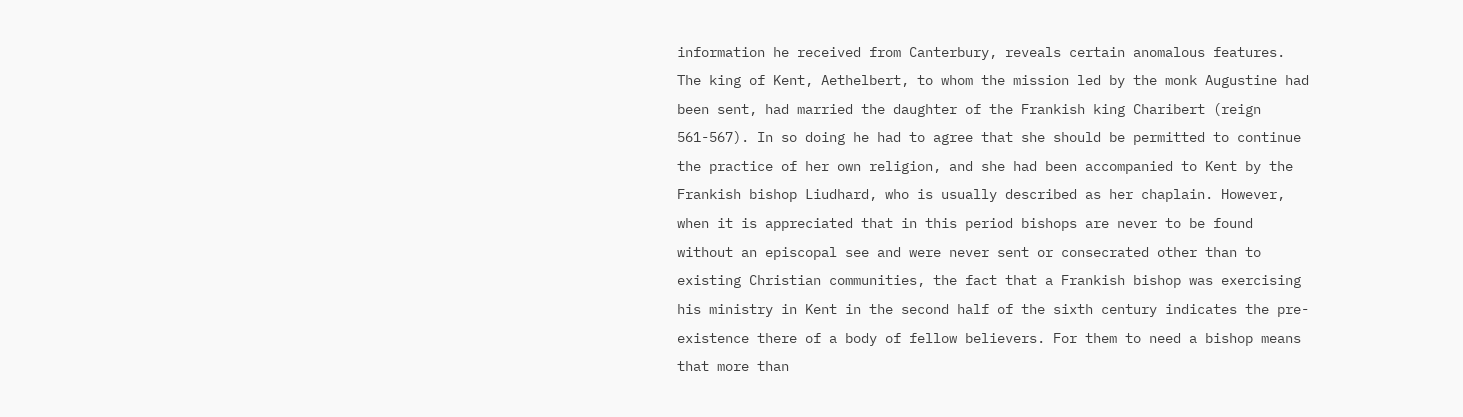information he received from Canterbury, reveals certain anomalous features. The king of Kent, Aethelbert, to whom the mission led by the monk Augustine had been sent, had married the daughter of the Frankish king Charibert (reign 561-567). In so doing he had to agree that she should be permitted to continue the practice of her own religion, and she had been accompanied to Kent by the Frankish bishop Liudhard, who is usually described as her chaplain. However, when it is appreciated that in this period bishops are never to be found without an episcopal see and were never sent or consecrated other than to existing Christian communities, the fact that a Frankish bishop was exercising his ministry in Kent in the second half of the sixth century indicates the pre-existence there of a body of fellow believers. For them to need a bishop means that more than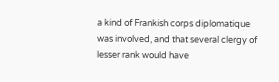a kind of Frankish corps diplomatique was involved, and that several clergy of lesser rank would have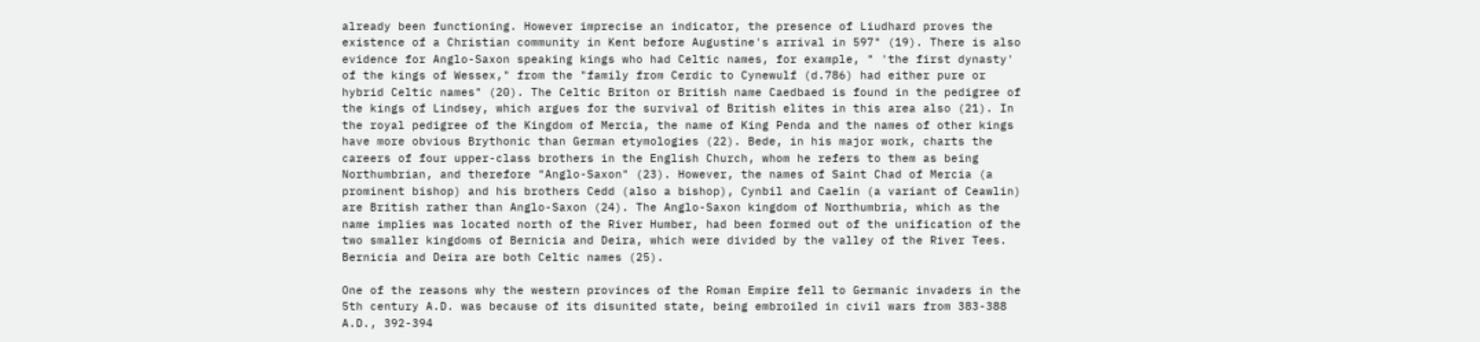already been functioning. However imprecise an indicator, the presence of Liudhard proves the existence of a Christian community in Kent before Augustine's arrival in 597" (19). There is also evidence for Anglo-Saxon speaking kings who had Celtic names, for example, " 'the first dynasty' of the kings of Wessex," from the "family from Cerdic to Cynewulf (d.786) had either pure or hybrid Celtic names" (20). The Celtic Briton or British name Caedbaed is found in the pedigree of the kings of Lindsey, which argues for the survival of British elites in this area also (21). In the royal pedigree of the Kingdom of Mercia, the name of King Penda and the names of other kings have more obvious Brythonic than German etymologies (22). Bede, in his major work, charts the careers of four upper-class brothers in the English Church, whom he refers to them as being Northumbrian, and therefore "Anglo-Saxon" (23). However, the names of Saint Chad of Mercia (a prominent bishop) and his brothers Cedd (also a bishop), Cynbil and Caelin (a variant of Ceawlin) are British rather than Anglo-Saxon (24). The Anglo-Saxon kingdom of Northumbria, which as the name implies was located north of the River Humber, had been formed out of the unification of the two smaller kingdoms of Bernicia and Deira, which were divided by the valley of the River Tees. Bernicia and Deira are both Celtic names (25).

One of the reasons why the western provinces of the Roman Empire fell to Germanic invaders in the 5th century A.D. was because of its disunited state, being embroiled in civil wars from 383-388 A.D., 392-394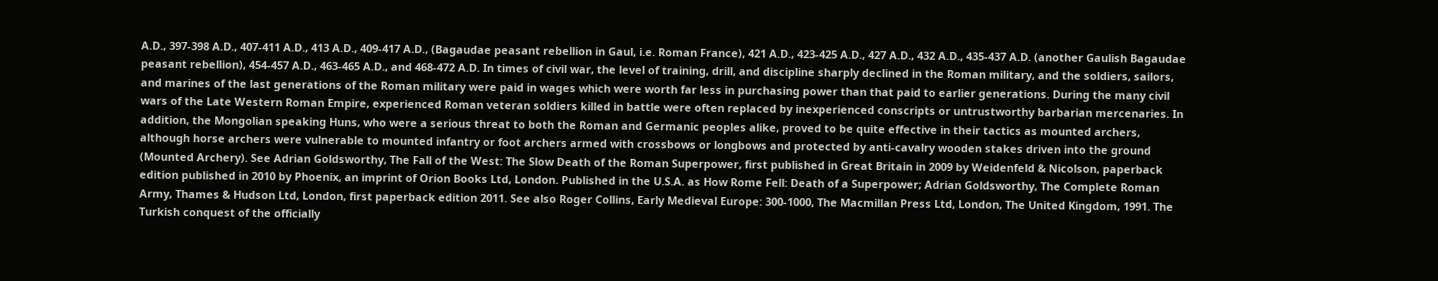A.D., 397-398 A.D., 407-411 A.D., 413 A.D., 409-417 A.D., (Bagaudae peasant rebellion in Gaul, i.e. Roman France), 421 A.D., 423-425 A.D., 427 A.D., 432 A.D., 435-437 A.D. (another Gaulish Bagaudae peasant rebellion), 454-457 A.D., 463-465 A.D., and 468-472 A.D. In times of civil war, the level of training, drill, and discipline sharply declined in the Roman military, and the soldiers, sailors, and marines of the last generations of the Roman military were paid in wages which were worth far less in purchasing power than that paid to earlier generations. During the many civil wars of the Late Western Roman Empire, experienced Roman veteran soldiers killed in battle were often replaced by inexperienced conscripts or untrustworthy barbarian mercenaries. In addition, the Mongolian speaking Huns, who were a serious threat to both the Roman and Germanic peoples alike, proved to be quite effective in their tactics as mounted archers, although horse archers were vulnerable to mounted infantry or foot archers armed with crossbows or longbows and protected by anti-cavalry wooden stakes driven into the ground (Mounted Archery). See Adrian Goldsworthy, The Fall of the West: The Slow Death of the Roman Superpower, first published in Great Britain in 2009 by Weidenfeld & Nicolson, paperback edition published in 2010 by Phoenix, an imprint of Orion Books Ltd, London. Published in the U.S.A. as How Rome Fell: Death of a Superpower; Adrian Goldsworthy, The Complete Roman Army, Thames & Hudson Ltd, London, first paperback edition 2011. See also Roger Collins, Early Medieval Europe: 300-1000, The Macmillan Press Ltd, London, The United Kingdom, 1991. The Turkish conquest of the officially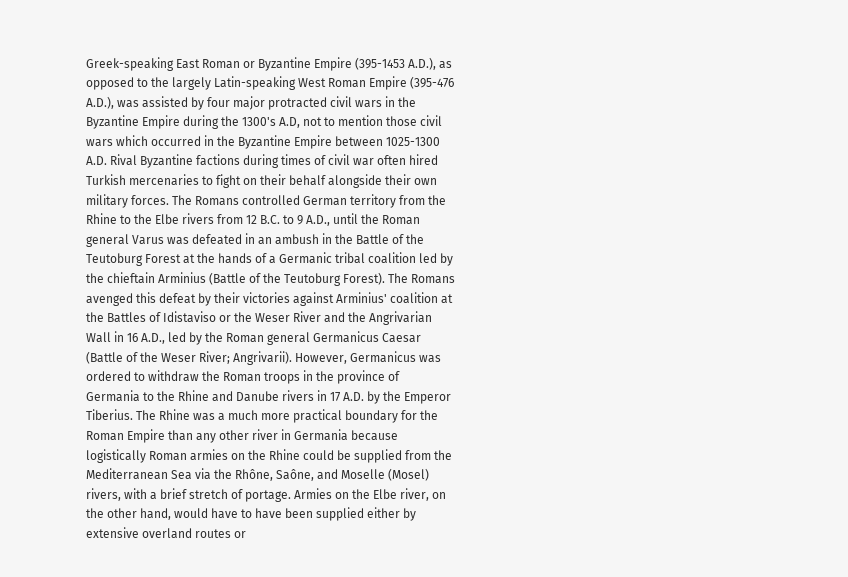Greek-speaking East Roman or Byzantine Empire (395-1453 A.D.), as opposed to the largely Latin-speaking West Roman Empire (395-476 A.D.), was assisted by four major protracted civil wars in the Byzantine Empire during the 1300's A.D, not to mention those civil wars which occurred in the Byzantine Empire between 1025-1300 A.D. Rival Byzantine factions during times of civil war often hired Turkish mercenaries to fight on their behalf alongside their own military forces. The Romans controlled German territory from the Rhine to the Elbe rivers from 12 B.C. to 9 A.D., until the Roman general Varus was defeated in an ambush in the Battle of the Teutoburg Forest at the hands of a Germanic tribal coalition led by the chieftain Arminius (Battle of the Teutoburg Forest). The Romans avenged this defeat by their victories against Arminius' coalition at the Battles of Idistaviso or the Weser River and the Angrivarian Wall in 16 A.D., led by the Roman general Germanicus Caesar (Battle of the Weser River; Angrivarii). However, Germanicus was ordered to withdraw the Roman troops in the province of Germania to the Rhine and Danube rivers in 17 A.D. by the Emperor Tiberius. The Rhine was a much more practical boundary for the Roman Empire than any other river in Germania because logistically Roman armies on the Rhine could be supplied from the Mediterranean Sea via the Rhône, Saône, and Moselle (Mosel) rivers, with a brief stretch of portage. Armies on the Elbe river, on the other hand, would have to have been supplied either by extensive overland routes or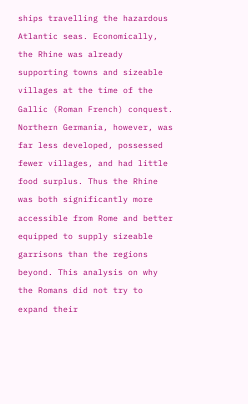ships travelling the hazardous Atlantic seas. Economically, the Rhine was already supporting towns and sizeable villages at the time of the Gallic (Roman French) conquest. Northern Germania, however, was far less developed, possessed fewer villages, and had little food surplus. Thus the Rhine was both significantly more accessible from Rome and better equipped to supply sizeable garrisons than the regions beyond. This analysis on why the Romans did not try to expand their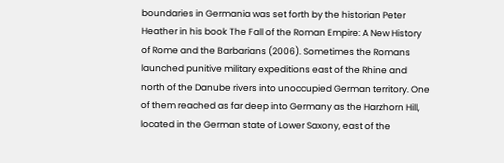boundaries in Germania was set forth by the historian Peter Heather in his book The Fall of the Roman Empire: A New History of Rome and the Barbarians (2006). Sometimes the Romans launched punitive military expeditions east of the Rhine and north of the Danube rivers into unoccupied German territory. One of them reached as far deep into Germany as the Harzhorn Hill, located in the German state of Lower Saxony, east of the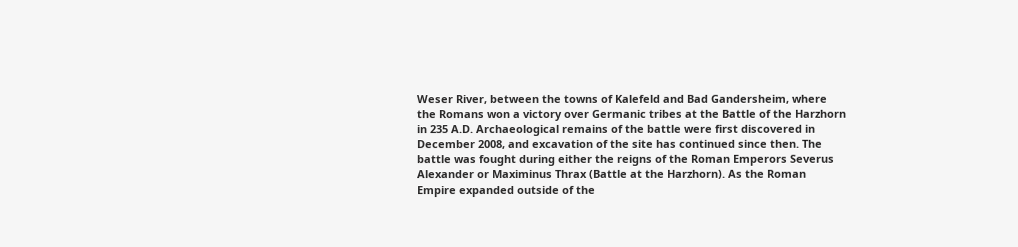Weser River, between the towns of Kalefeld and Bad Gandersheim, where the Romans won a victory over Germanic tribes at the Battle of the Harzhorn in 235 A.D. Archaeological remains of the battle were first discovered in December 2008, and excavation of the site has continued since then. The battle was fought during either the reigns of the Roman Emperors Severus Alexander or Maximinus Thrax (Battle at the Harzhorn). As the Roman Empire expanded outside of the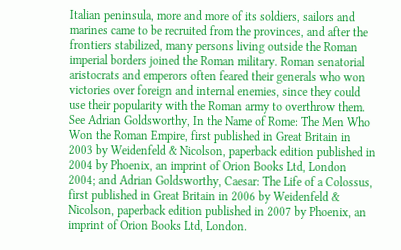Italian peninsula, more and more of its soldiers, sailors and marines came to be recruited from the provinces, and after the frontiers stabilized, many persons living outside the Roman imperial borders joined the Roman military. Roman senatorial aristocrats and emperors often feared their generals who won victories over foreign and internal enemies, since they could use their popularity with the Roman army to overthrow them. See Adrian Goldsworthy, In the Name of Rome: The Men Who Won the Roman Empire, first published in Great Britain in 2003 by Weidenfeld & Nicolson, paperback edition published in 2004 by Phoenix, an imprint of Orion Books Ltd, London 2004; and Adrian Goldsworthy, Caesar: The Life of a Colossus, first published in Great Britain in 2006 by Weidenfeld & Nicolson, paperback edition published in 2007 by Phoenix, an imprint of Orion Books Ltd, London.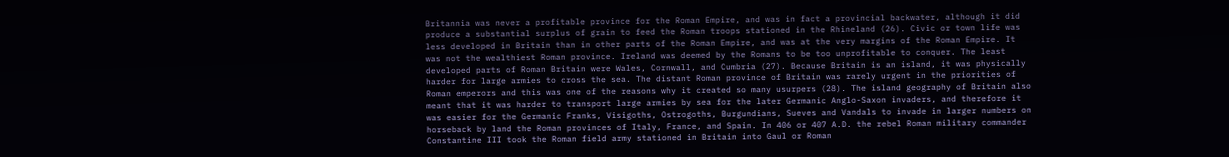Britannia was never a profitable province for the Roman Empire, and was in fact a provincial backwater, although it did produce a substantial surplus of grain to feed the Roman troops stationed in the Rhineland (26). Civic or town life was less developed in Britain than in other parts of the Roman Empire, and was at the very margins of the Roman Empire. It was not the wealthiest Roman province. Ireland was deemed by the Romans to be too unprofitable to conquer. The least developed parts of Roman Britain were Wales, Cornwall, and Cumbria (27). Because Britain is an island, it was physically harder for large armies to cross the sea. The distant Roman province of Britain was rarely urgent in the priorities of Roman emperors and this was one of the reasons why it created so many usurpers (28). The island geography of Britain also meant that it was harder to transport large armies by sea for the later Germanic Anglo-Saxon invaders, and therefore it was easier for the Germanic Franks, Visigoths, Ostrogoths, Burgundians, Sueves and Vandals to invade in larger numbers on horseback by land the Roman provinces of Italy, France, and Spain. In 406 or 407 A.D. the rebel Roman military commander Constantine III took the Roman field army stationed in Britain into Gaul or Roman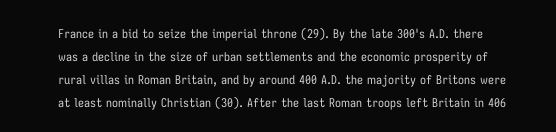France in a bid to seize the imperial throne (29). By the late 300's A.D. there was a decline in the size of urban settlements and the economic prosperity of rural villas in Roman Britain, and by around 400 A.D. the majority of Britons were at least nominally Christian (30). After the last Roman troops left Britain in 406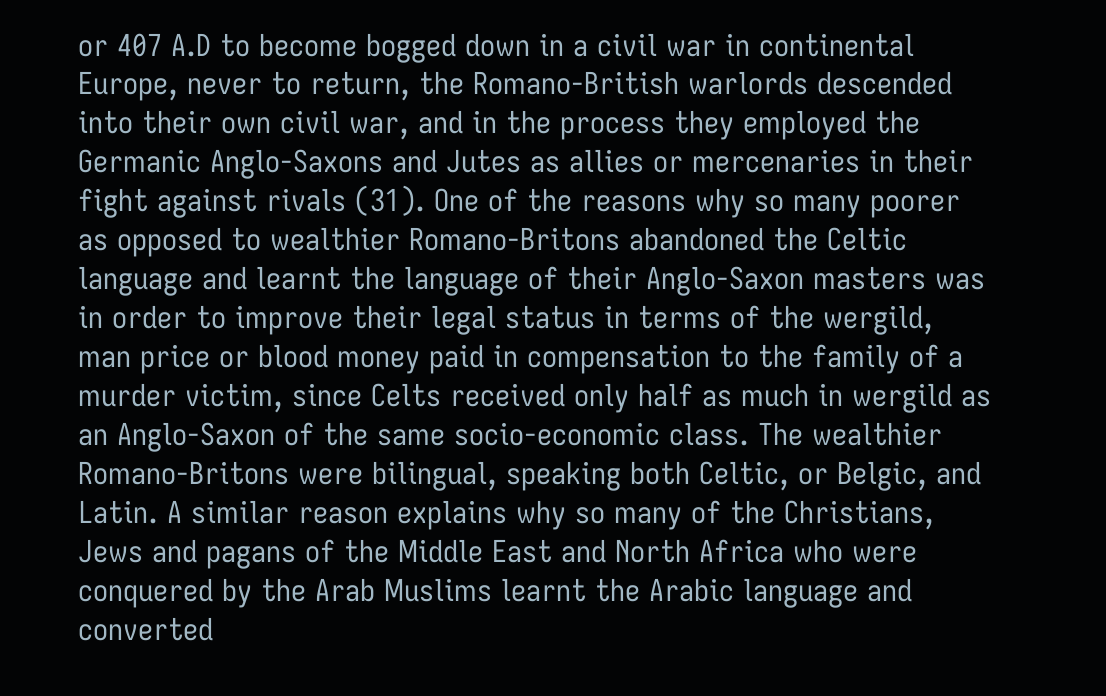or 407 A.D to become bogged down in a civil war in continental Europe, never to return, the Romano-British warlords descended into their own civil war, and in the process they employed the Germanic Anglo-Saxons and Jutes as allies or mercenaries in their fight against rivals (31). One of the reasons why so many poorer as opposed to wealthier Romano-Britons abandoned the Celtic language and learnt the language of their Anglo-Saxon masters was in order to improve their legal status in terms of the wergild, man price or blood money paid in compensation to the family of a murder victim, since Celts received only half as much in wergild as an Anglo-Saxon of the same socio-economic class. The wealthier Romano-Britons were bilingual, speaking both Celtic, or Belgic, and Latin. A similar reason explains why so many of the Christians, Jews and pagans of the Middle East and North Africa who were conquered by the Arab Muslims learnt the Arabic language and converted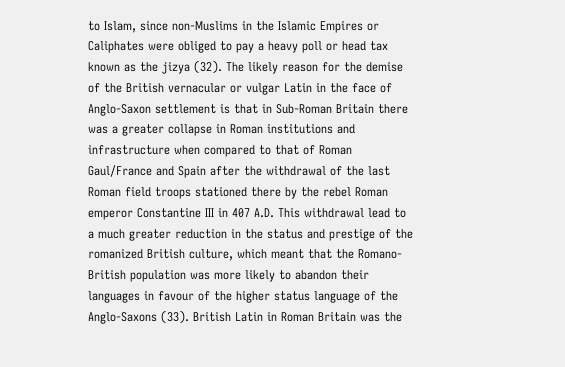to Islam, since non-Muslims in the Islamic Empires or Caliphates were obliged to pay a heavy poll or head tax known as the jizya (32). The likely reason for the demise of the British vernacular or vulgar Latin in the face of Anglo-Saxon settlement is that in Sub-Roman Britain there was a greater collapse in Roman institutions and infrastructure when compared to that of Roman Gaul/France and Spain after the withdrawal of the last Roman field troops stationed there by the rebel Roman emperor Constantine III in 407 A.D. This withdrawal lead to a much greater reduction in the status and prestige of the romanized British culture, which meant that the Romano-British population was more likely to abandon their languages in favour of the higher status language of the Anglo-Saxons (33). British Latin in Roman Britain was the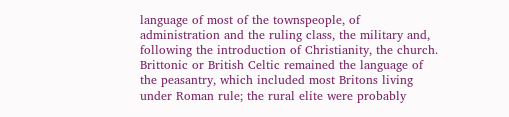language of most of the townspeople, of administration and the ruling class, the military and, following the introduction of Christianity, the church. Brittonic or British Celtic remained the language of the peasantry, which included most Britons living under Roman rule; the rural elite were probably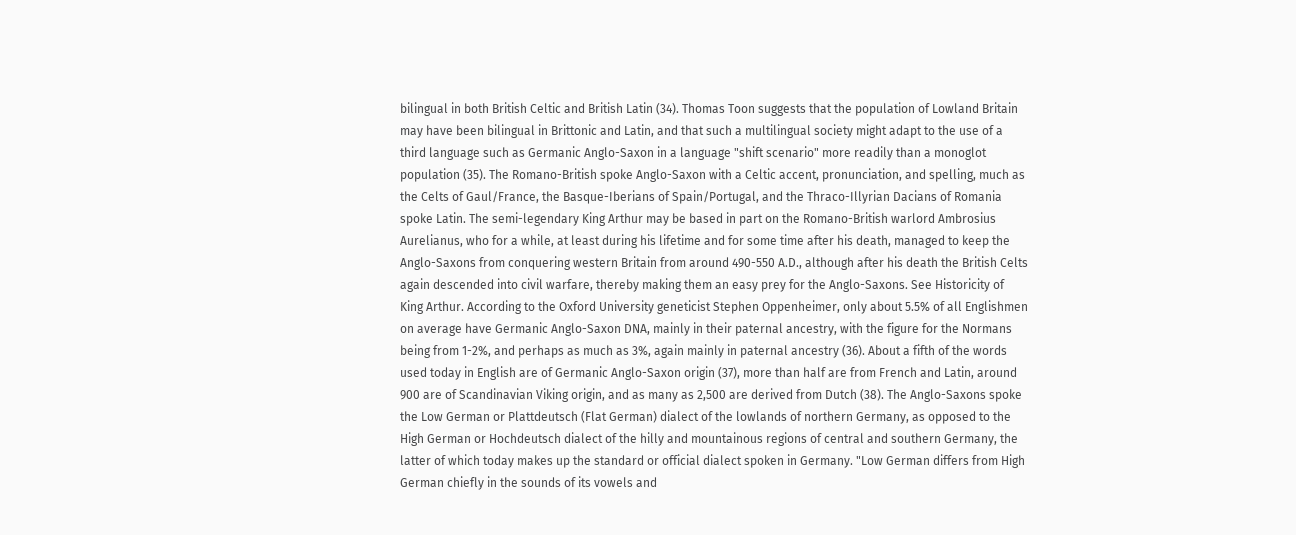bilingual in both British Celtic and British Latin (34). Thomas Toon suggests that the population of Lowland Britain may have been bilingual in Brittonic and Latin, and that such a multilingual society might adapt to the use of a third language such as Germanic Anglo-Saxon in a language "shift scenario" more readily than a monoglot population (35). The Romano-British spoke Anglo-Saxon with a Celtic accent, pronunciation, and spelling, much as the Celts of Gaul/France, the Basque-Iberians of Spain/Portugal, and the Thraco-Illyrian Dacians of Romania spoke Latin. The semi-legendary King Arthur may be based in part on the Romano-British warlord Ambrosius Aurelianus, who for a while, at least during his lifetime and for some time after his death, managed to keep the Anglo-Saxons from conquering western Britain from around 490-550 A.D., although after his death the British Celts again descended into civil warfare, thereby making them an easy prey for the Anglo-Saxons. See Historicity of King Arthur. According to the Oxford University geneticist Stephen Oppenheimer, only about 5.5% of all Englishmen on average have Germanic Anglo-Saxon DNA, mainly in their paternal ancestry, with the figure for the Normans being from 1-2%, and perhaps as much as 3%, again mainly in paternal ancestry (36). About a fifth of the words used today in English are of Germanic Anglo-Saxon origin (37), more than half are from French and Latin, around 900 are of Scandinavian Viking origin, and as many as 2,500 are derived from Dutch (38). The Anglo-Saxons spoke the Low German or Plattdeutsch (Flat German) dialect of the lowlands of northern Germany, as opposed to the High German or Hochdeutsch dialect of the hilly and mountainous regions of central and southern Germany, the latter of which today makes up the standard or official dialect spoken in Germany. "Low German differs from High German chiefly in the sounds of its vowels and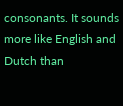consonants. It sounds more like English and Dutch than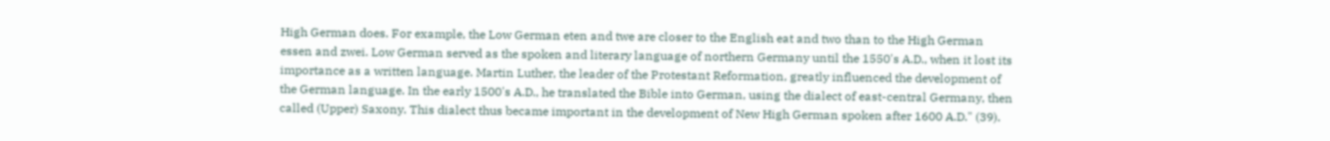High German does. For example, the Low German eten and twe are closer to the English eat and two than to the High German essen and zwei. Low German served as the spoken and literary language of northern Germany until the 1550's A.D., when it lost its importance as a written language. Martin Luther, the leader of the Protestant Reformation, greatly influenced the development of the German language. In the early 1500's A.D., he translated the Bible into German, using the dialect of east-central Germany, then called (Upper) Saxony. This dialect thus became important in the development of New High German spoken after 1600 A.D." (39).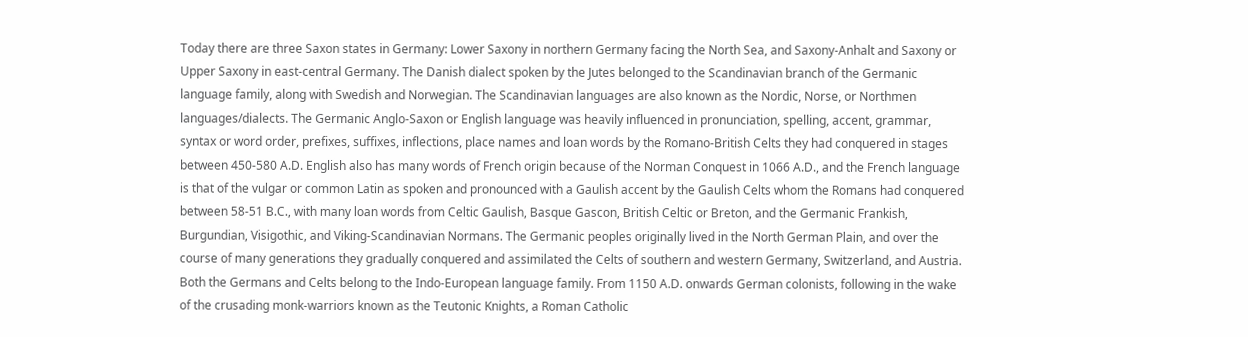Today there are three Saxon states in Germany: Lower Saxony in northern Germany facing the North Sea, and Saxony-Anhalt and Saxony or Upper Saxony in east-central Germany. The Danish dialect spoken by the Jutes belonged to the Scandinavian branch of the Germanic language family, along with Swedish and Norwegian. The Scandinavian languages are also known as the Nordic, Norse, or Northmen languages/dialects. The Germanic Anglo-Saxon or English language was heavily influenced in pronunciation, spelling, accent, grammar, syntax or word order, prefixes, suffixes, inflections, place names and loan words by the Romano-British Celts they had conquered in stages between 450-580 A.D. English also has many words of French origin because of the Norman Conquest in 1066 A.D., and the French language is that of the vulgar or common Latin as spoken and pronounced with a Gaulish accent by the Gaulish Celts whom the Romans had conquered between 58-51 B.C., with many loan words from Celtic Gaulish, Basque Gascon, British Celtic or Breton, and the Germanic Frankish, Burgundian, Visigothic, and Viking-Scandinavian Normans. The Germanic peoples originally lived in the North German Plain, and over the course of many generations they gradually conquered and assimilated the Celts of southern and western Germany, Switzerland, and Austria. Both the Germans and Celts belong to the Indo-European language family. From 1150 A.D. onwards German colonists, following in the wake of the crusading monk-warriors known as the Teutonic Knights, a Roman Catholic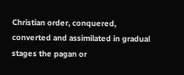Christian order, conquered, converted and assimilated in gradual stages the pagan or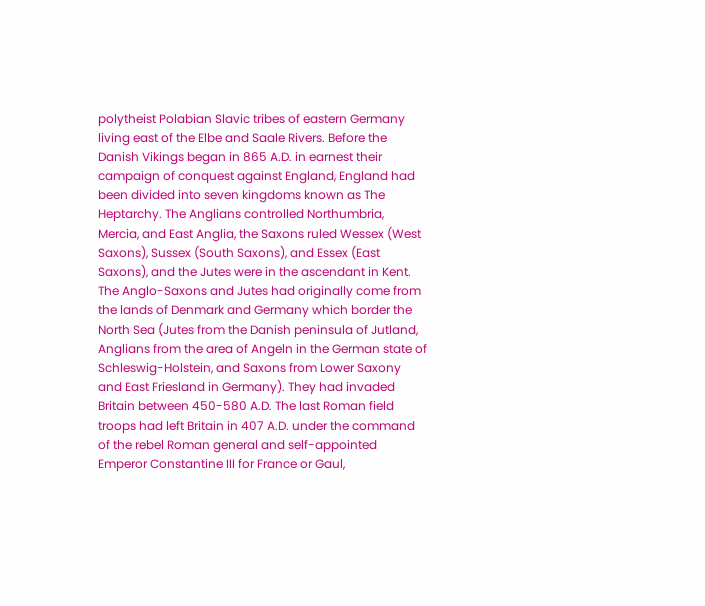polytheist Polabian Slavic tribes of eastern Germany living east of the Elbe and Saale Rivers. Before the Danish Vikings began in 865 A.D. in earnest their campaign of conquest against England, England had been divided into seven kingdoms known as The Heptarchy. The Anglians controlled Northumbria, Mercia, and East Anglia, the Saxons ruled Wessex (West Saxons), Sussex (South Saxons), and Essex (East Saxons), and the Jutes were in the ascendant in Kent. The Anglo-Saxons and Jutes had originally come from the lands of Denmark and Germany which border the North Sea (Jutes from the Danish peninsula of Jutland, Anglians from the area of Angeln in the German state of Schleswig-Holstein, and Saxons from Lower Saxony and East Friesland in Germany). They had invaded Britain between 450-580 A.D. The last Roman field troops had left Britain in 407 A.D. under the command of the rebel Roman general and self-appointed Emperor Constantine III for France or Gaul,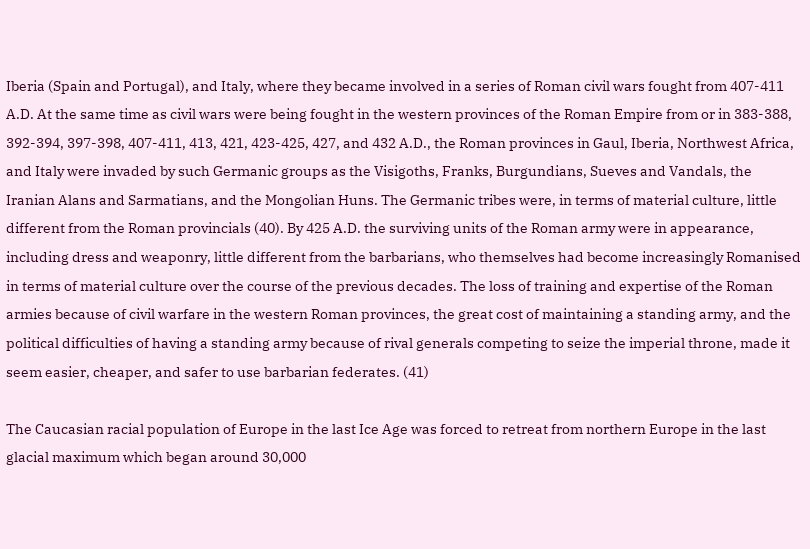Iberia (Spain and Portugal), and Italy, where they became involved in a series of Roman civil wars fought from 407-411 A.D. At the same time as civil wars were being fought in the western provinces of the Roman Empire from or in 383-388, 392-394, 397-398, 407-411, 413, 421, 423-425, 427, and 432 A.D., the Roman provinces in Gaul, Iberia, Northwest Africa, and Italy were invaded by such Germanic groups as the Visigoths, Franks, Burgundians, Sueves and Vandals, the Iranian Alans and Sarmatians, and the Mongolian Huns. The Germanic tribes were, in terms of material culture, little different from the Roman provincials (40). By 425 A.D. the surviving units of the Roman army were in appearance, including dress and weaponry, little different from the barbarians, who themselves had become increasingly Romanised in terms of material culture over the course of the previous decades. The loss of training and expertise of the Roman armies because of civil warfare in the western Roman provinces, the great cost of maintaining a standing army, and the political difficulties of having a standing army because of rival generals competing to seize the imperial throne, made it seem easier, cheaper, and safer to use barbarian federates. (41)

The Caucasian racial population of Europe in the last Ice Age was forced to retreat from northern Europe in the last glacial maximum which began around 30,000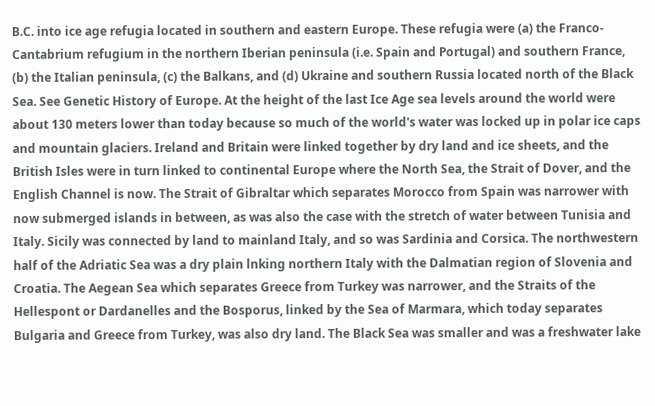B.C. into ice age refugia located in southern and eastern Europe. These refugia were (a) the Franco-Cantabrium refugium in the northern Iberian peninsula (i.e. Spain and Portugal) and southern France, (b) the Italian peninsula, (c) the Balkans, and (d) Ukraine and southern Russia located north of the Black Sea. See Genetic History of Europe. At the height of the last Ice Age sea levels around the world were about 130 meters lower than today because so much of the world's water was locked up in polar ice caps and mountain glaciers. Ireland and Britain were linked together by dry land and ice sheets, and the British Isles were in turn linked to continental Europe where the North Sea, the Strait of Dover, and the English Channel is now. The Strait of Gibraltar which separates Morocco from Spain was narrower with now submerged islands in between, as was also the case with the stretch of water between Tunisia and Italy. Sicily was connected by land to mainland Italy, and so was Sardinia and Corsica. The northwestern half of the Adriatic Sea was a dry plain lnking northern Italy with the Dalmatian region of Slovenia and Croatia. The Aegean Sea which separates Greece from Turkey was narrower, and the Straits of the Hellespont or Dardanelles and the Bosporus, linked by the Sea of Marmara, which today separates Bulgaria and Greece from Turkey, was also dry land. The Black Sea was smaller and was a freshwater lake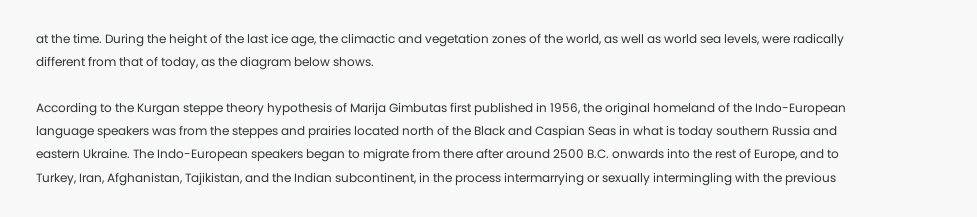at the time. During the height of the last ice age, the climactic and vegetation zones of the world, as well as world sea levels, were radically different from that of today, as the diagram below shows.

According to the Kurgan steppe theory hypothesis of Marija Gimbutas first published in 1956, the original homeland of the Indo-European language speakers was from the steppes and prairies located north of the Black and Caspian Seas in what is today southern Russia and eastern Ukraine. The Indo-European speakers began to migrate from there after around 2500 B.C. onwards into the rest of Europe, and to Turkey, Iran, Afghanistan, Tajikistan, and the Indian subcontinent, in the process intermarrying or sexually intermingling with the previous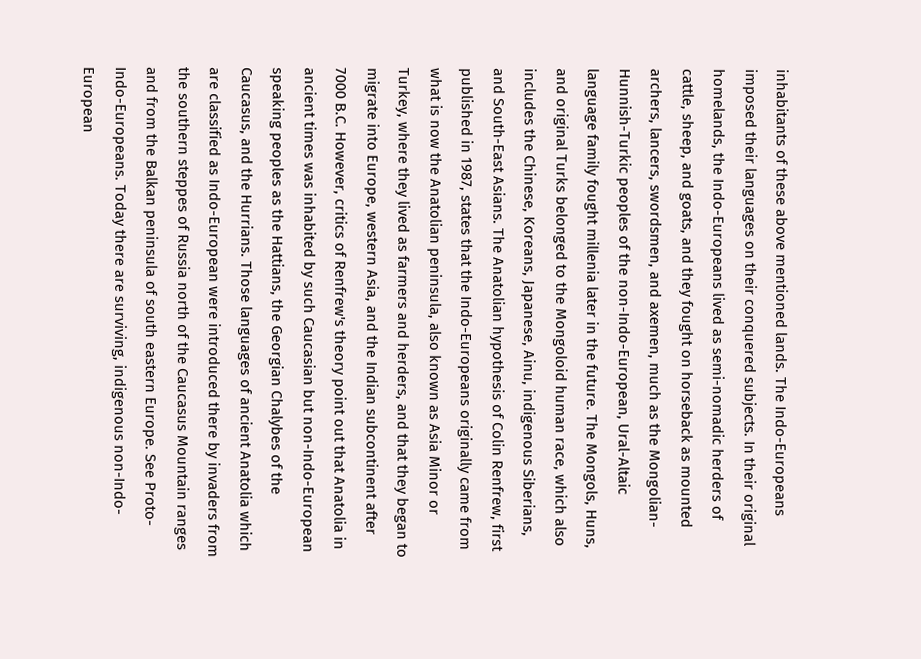inhabitants of these above mentioned lands. The Indo-Europeans imposed their languages on their conquered subjects. In their original homelands, the Indo-Europeans lived as semi-nomadic herders of cattle, sheep, and goats, and they fought on horseback as mounted archers, lancers, swordsmen, and axemen, much as the Mongolian-Hunnish-Turkic peoples of the non-Indo-European, Ural-Altaic language family fought millenia later in the future. The Mongols, Huns, and original Turks belonged to the Mongoloid human race, which also includes the Chinese, Koreans, Japanese, Ainu, indigenous Siberians, and South-East Asians. The Anatolian hypothesis of Colin Renfrew, first published in 1987, states that the Indo-Europeans originally came from what is now the Anatolian peninsula, also known as Asia Minor or Turkey, where they lived as farmers and herders, and that they began to migrate into Europe, western Asia, and the Indian subcontinent after 7000 B.C. However, critics of Renfrew's theory point out that Anatolia in ancient times was inhabited by such Caucasian but non-Indo-European speaking peoples as the Hattians, the Georgian Chalybes of the Caucasus, and the Hurrians. Those languages of ancient Anatolia which are classified as Indo-European were introduced there by invaders from the southern steppes of Russia north of the Caucasus Mountain ranges and from the Balkan peninsula of south eastern Europe. See Proto-Indo-Europeans. Today there are surviving, indigenous non-Indo-European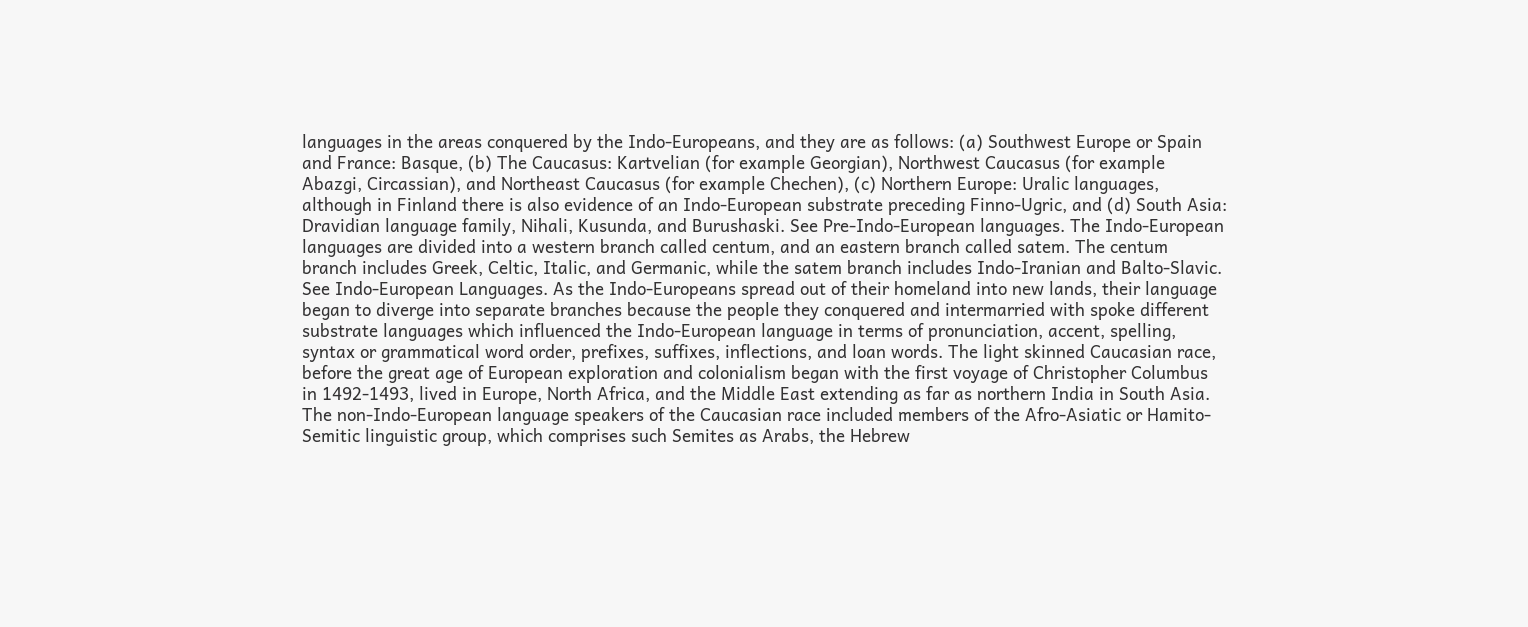languages in the areas conquered by the Indo-Europeans, and they are as follows: (a) Southwest Europe or Spain and France: Basque, (b) The Caucasus: Kartvelian (for example Georgian), Northwest Caucasus (for example Abazgi, Circassian), and Northeast Caucasus (for example Chechen), (c) Northern Europe: Uralic languages, although in Finland there is also evidence of an Indo-European substrate preceding Finno-Ugric, and (d) South Asia: Dravidian language family, Nihali, Kusunda, and Burushaski. See Pre-Indo-European languages. The Indo-European languages are divided into a western branch called centum, and an eastern branch called satem. The centum branch includes Greek, Celtic, Italic, and Germanic, while the satem branch includes Indo-Iranian and Balto-Slavic. See Indo-European Languages. As the Indo-Europeans spread out of their homeland into new lands, their language began to diverge into separate branches because the people they conquered and intermarried with spoke different substrate languages which influenced the Indo-European language in terms of pronunciation, accent, spelling, syntax or grammatical word order, prefixes, suffixes, inflections, and loan words. The light skinned Caucasian race, before the great age of European exploration and colonialism began with the first voyage of Christopher Columbus in 1492-1493, lived in Europe, North Africa, and the Middle East extending as far as northern India in South Asia. The non-Indo-European language speakers of the Caucasian race included members of the Afro-Asiatic or Hamito-Semitic linguistic group, which comprises such Semites as Arabs, the Hebrew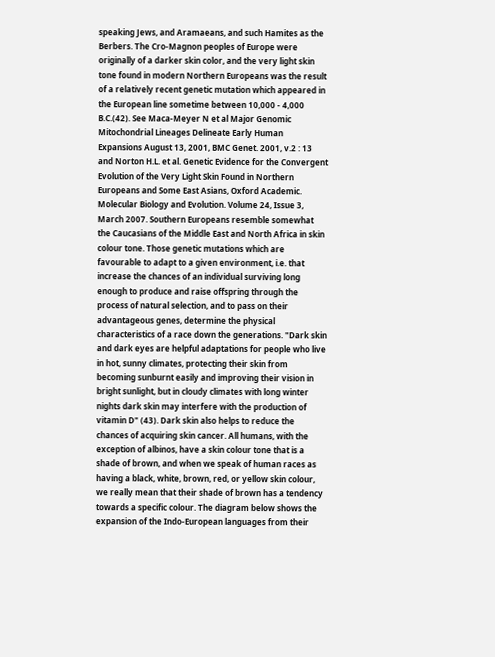speaking Jews, and Aramaeans, and such Hamites as the Berbers. The Cro-Magnon peoples of Europe were originally of a darker skin color, and the very light skin tone found in modern Northern Europeans was the result of a relatively recent genetic mutation which appeared in the European line sometime between 10,000 - 4,000 B.C.(42). See Maca-Meyer N et al Major Genomic Mitochondrial Lineages Delineate Early Human Expansions August 13, 2001, BMC Genet. 2001, v.2 : 13 and Norton H.L. et al. Genetic Evidence for the Convergent Evolution of the Very Light Skin Found in Northern Europeans and Some East Asians, Oxford Academic. Molecular Biology and Evolution. Volume 24, Issue 3, March 2007. Southern Europeans resemble somewhat the Caucasians of the Middle East and North Africa in skin colour tone. Those genetic mutations which are favourable to adapt to a given environment, i.e. that increase the chances of an individual surviving long enough to produce and raise offspring through the process of natural selection, and to pass on their advantageous genes, determine the physical characteristics of a race down the generations. "Dark skin and dark eyes are helpful adaptations for people who live in hot, sunny climates, protecting their skin from becoming sunburnt easily and improving their vision in bright sunlight, but in cloudy climates with long winter nights dark skin may interfere with the production of vitamin D" (43). Dark skin also helps to reduce the chances of acquiring skin cancer. All humans, with the exception of albinos, have a skin colour tone that is a shade of brown, and when we speak of human races as having a black, white, brown, red, or yellow skin colour, we really mean that their shade of brown has a tendency towards a specific colour. The diagram below shows the expansion of the Indo-European languages from their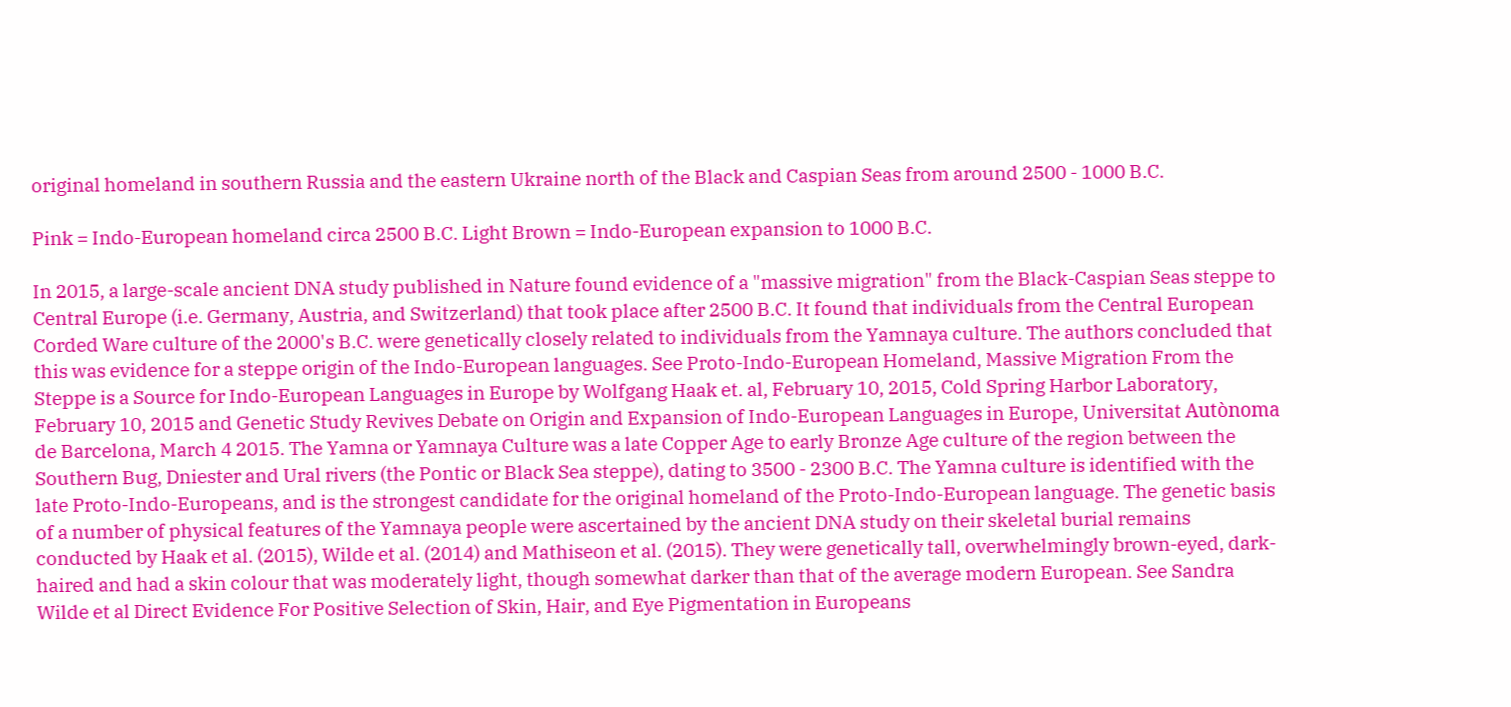original homeland in southern Russia and the eastern Ukraine north of the Black and Caspian Seas from around 2500 - 1000 B.C.

Pink = Indo-European homeland circa 2500 B.C. Light Brown = Indo-European expansion to 1000 B.C.

In 2015, a large-scale ancient DNA study published in Nature found evidence of a "massive migration" from the Black-Caspian Seas steppe to Central Europe (i.e. Germany, Austria, and Switzerland) that took place after 2500 B.C. It found that individuals from the Central European Corded Ware culture of the 2000's B.C. were genetically closely related to individuals from the Yamnaya culture. The authors concluded that this was evidence for a steppe origin of the Indo-European languages. See Proto-Indo-European Homeland, Massive Migration From the Steppe is a Source for Indo-European Languages in Europe by Wolfgang Haak et. al, February 10, 2015, Cold Spring Harbor Laboratory, February 10, 2015 and Genetic Study Revives Debate on Origin and Expansion of Indo-European Languages in Europe, Universitat Autònoma de Barcelona, March 4 2015. The Yamna or Yamnaya Culture was a late Copper Age to early Bronze Age culture of the region between the Southern Bug, Dniester and Ural rivers (the Pontic or Black Sea steppe), dating to 3500 - 2300 B.C. The Yamna culture is identified with the late Proto-Indo-Europeans, and is the strongest candidate for the original homeland of the Proto-Indo-European language. The genetic basis of a number of physical features of the Yamnaya people were ascertained by the ancient DNA study on their skeletal burial remains conducted by Haak et al. (2015), Wilde et al. (2014) and Mathiseon et al. (2015). They were genetically tall, overwhelmingly brown-eyed, dark-haired and had a skin colour that was moderately light, though somewhat darker than that of the average modern European. See Sandra Wilde et al Direct Evidence For Positive Selection of Skin, Hair, and Eye Pigmentation in Europeans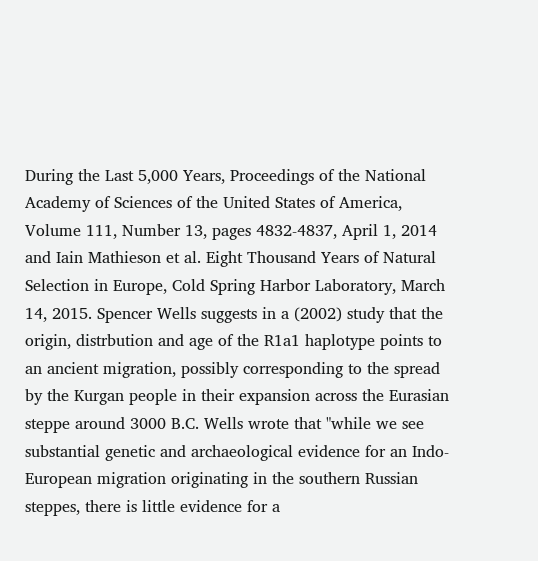During the Last 5,000 Years, Proceedings of the National Academy of Sciences of the United States of America, Volume 111, Number 13, pages 4832-4837, April 1, 2014 and Iain Mathieson et al. Eight Thousand Years of Natural Selection in Europe, Cold Spring Harbor Laboratory, March 14, 2015. Spencer Wells suggests in a (2002) study that the origin, distrbution and age of the R1a1 haplotype points to an ancient migration, possibly corresponding to the spread by the Kurgan people in their expansion across the Eurasian steppe around 3000 B.C. Wells wrote that "while we see substantial genetic and archaeological evidence for an Indo-European migration originating in the southern Russian steppes, there is little evidence for a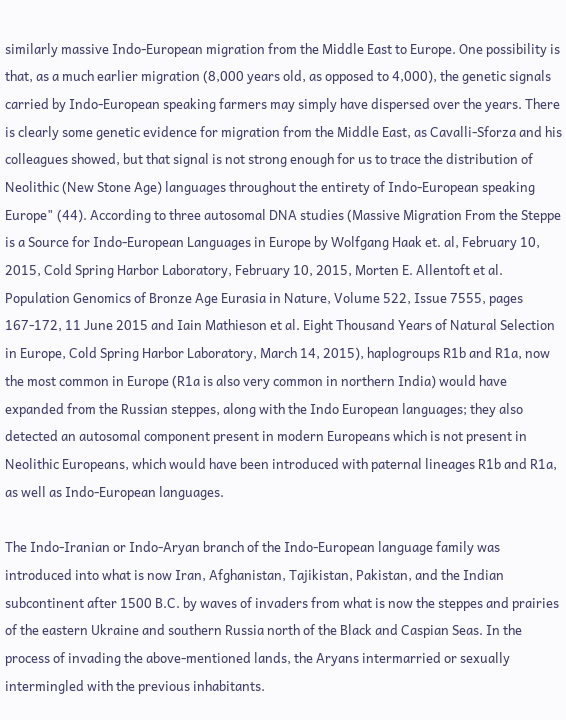similarly massive Indo-European migration from the Middle East to Europe. One possibility is that, as a much earlier migration (8,000 years old, as opposed to 4,000), the genetic signals carried by Indo-European speaking farmers may simply have dispersed over the years. There is clearly some genetic evidence for migration from the Middle East, as Cavalli-Sforza and his colleagues showed, but that signal is not strong enough for us to trace the distribution of Neolithic (New Stone Age) languages throughout the entirety of Indo-European speaking Europe" (44). According to three autosomal DNA studies (Massive Migration From the Steppe is a Source for Indo-European Languages in Europe by Wolfgang Haak et. al, February 10, 2015, Cold Spring Harbor Laboratory, February 10, 2015, Morten E. Allentoft et al. Population Genomics of Bronze Age Eurasia in Nature, Volume 522, Issue 7555, pages 167-172, 11 June 2015 and Iain Mathieson et al. Eight Thousand Years of Natural Selection in Europe, Cold Spring Harbor Laboratory, March 14, 2015), haplogroups R1b and R1a, now the most common in Europe (R1a is also very common in northern India) would have expanded from the Russian steppes, along with the Indo European languages; they also detected an autosomal component present in modern Europeans which is not present in Neolithic Europeans, which would have been introduced with paternal lineages R1b and R1a, as well as Indo-European languages.

The Indo-Iranian or Indo-Aryan branch of the Indo-European language family was introduced into what is now Iran, Afghanistan, Tajikistan, Pakistan, and the Indian subcontinent after 1500 B.C. by waves of invaders from what is now the steppes and prairies of the eastern Ukraine and southern Russia north of the Black and Caspian Seas. In the process of invading the above-mentioned lands, the Aryans intermarried or sexually intermingled with the previous inhabitants.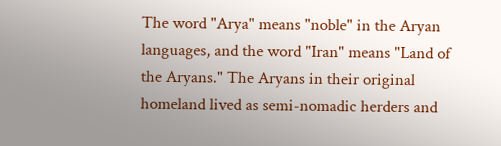The word "Arya" means "noble" in the Aryan languages, and the word "Iran" means "Land of the Aryans." The Aryans in their original homeland lived as semi-nomadic herders and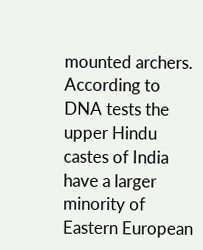mounted archers. According to DNA tests the upper Hindu castes of India have a larger minority of Eastern European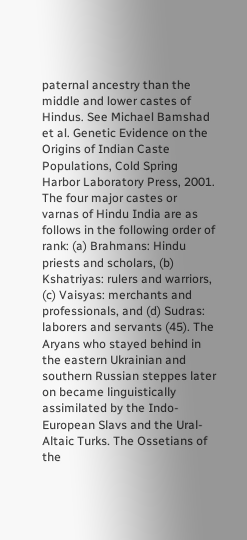paternal ancestry than the middle and lower castes of Hindus. See Michael Bamshad et al. Genetic Evidence on the Origins of Indian Caste Populations, Cold Spring Harbor Laboratory Press, 2001. The four major castes or varnas of Hindu India are as follows in the following order of rank: (a) Brahmans: Hindu priests and scholars, (b) Kshatriyas: rulers and warriors, (c) Vaisyas: merchants and professionals, and (d) Sudras: laborers and servants (45). The Aryans who stayed behind in the eastern Ukrainian and southern Russian steppes later on became linguistically assimilated by the Indo-European Slavs and the Ural-Altaic Turks. The Ossetians of the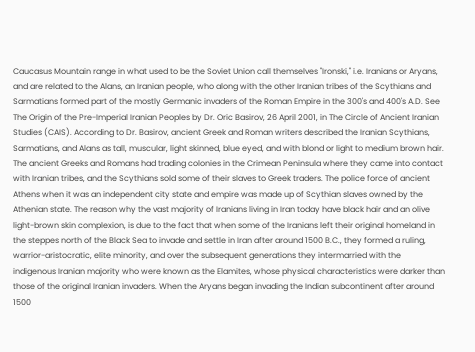Caucasus Mountain range in what used to be the Soviet Union call themselves "Ironski," i.e. Iranians or Aryans, and are related to the Alans, an Iranian people, who along with the other Iranian tribes of the Scythians and Sarmatians formed part of the mostly Germanic invaders of the Roman Empire in the 300's and 400's A.D. See The Origin of the Pre-Imperial Iranian Peoples by Dr. Oric Basirov, 26 April 2001, in The Circle of Ancient Iranian Studies (CAIS). According to Dr. Basirov, ancient Greek and Roman writers described the Iranian Scythians, Sarmatians, and Alans as tall, muscular, light skinned, blue eyed, and with blond or light to medium brown hair. The ancient Greeks and Romans had trading colonies in the Crimean Peninsula where they came into contact with Iranian tribes, and the Scythians sold some of their slaves to Greek traders. The police force of ancient Athens when it was an independent city state and empire was made up of Scythian slaves owned by the Athenian state. The reason why the vast majority of Iranians living in Iran today have black hair and an olive light-brown skin complexion, is due to the fact that when some of the Iranians left their original homeland in the steppes north of the Black Sea to invade and settle in Iran after around 1500 B.C., they formed a ruling, warrior-aristocratic, elite minority, and over the subsequent generations they intermarried with the indigenous Iranian majority who were known as the Elamites, whose physical characteristics were darker than those of the original Iranian invaders. When the Aryans began invading the Indian subcontinent after around 1500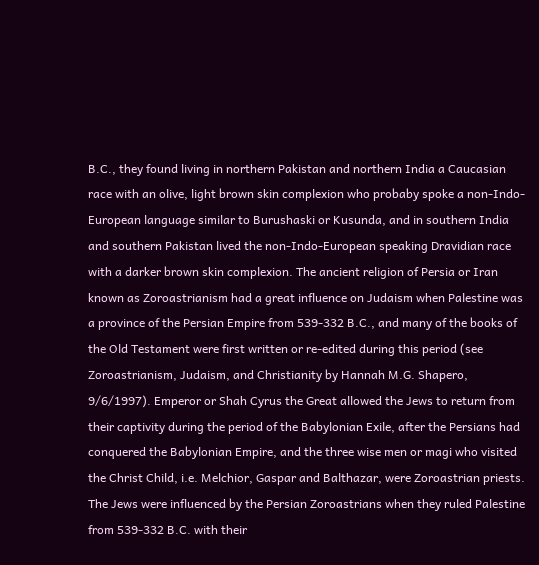B.C., they found living in northern Pakistan and northern India a Caucasian race with an olive, light brown skin complexion who probaby spoke a non-Indo-European language similar to Burushaski or Kusunda, and in southern India and southern Pakistan lived the non-Indo-European speaking Dravidian race with a darker brown skin complexion. The ancient religion of Persia or Iran known as Zoroastrianism had a great influence on Judaism when Palestine was a province of the Persian Empire from 539-332 B.C., and many of the books of the Old Testament were first written or re-edited during this period (see Zoroastrianism, Judaism, and Christianity by Hannah M.G. Shapero, 9/6/1997). Emperor or Shah Cyrus the Great allowed the Jews to return from their captivity during the period of the Babylonian Exile, after the Persians had conquered the Babylonian Empire, and the three wise men or magi who visited the Christ Child, i.e. Melchior, Gaspar and Balthazar, were Zoroastrian priests. The Jews were influenced by the Persian Zoroastrians when they ruled Palestine from 539-332 B.C. with their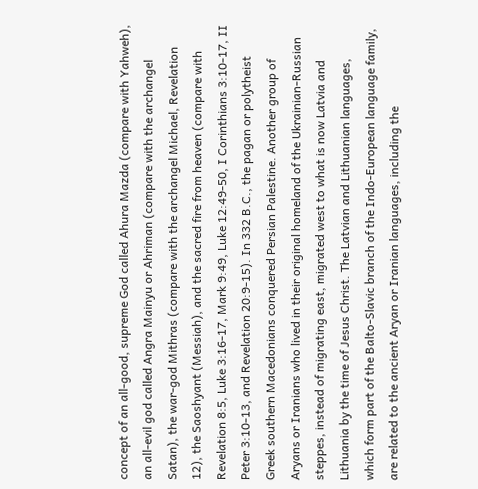concept of an all-good, supreme God called Ahura Mazda (compare with Yahweh), an all-evil god called Angra Mainyu or Ahriman (compare with the archangel Satan), the war-god Mithras (compare with the archangel Michael, Revelation 12), the Saoshyant (Messiah), and the sacred fire from heaven (compare with Revelation 8:5, Luke 3:16-17, Mark 9:49, Luke 12:49-50, I Corinthians 3:10-17, II Peter 3:10-13, and Revelation 20:9-15). In 332 B.C., the pagan or polytheist Greek southern Macedonians conquered Persian Palestine. Another group of Aryans or Iranians who lived in their original homeland of the Ukrainian-Russian steppes, instead of migrating east, migrated west to what is now Latvia and Lithuania by the time of Jesus Christ. The Latvian and Lithuanian languages, which form part of the Balto-Slavic branch of the Indo-European language family, are related to the ancient Aryan or Iranian languages, including the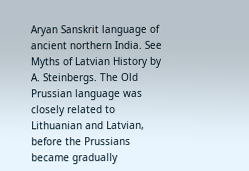Aryan Sanskrit language of ancient northern India. See Myths of Latvian History by A. Steinbergs. The Old Prussian language was closely related to Lithuanian and Latvian, before the Prussians became gradually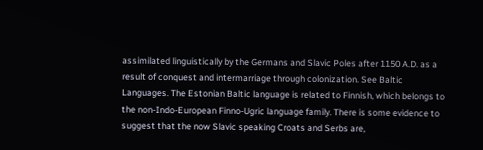assimilated linguistically by the Germans and Slavic Poles after 1150 A.D. as a result of conquest and intermarriage through colonization. See Baltic Languages. The Estonian Baltic language is related to Finnish, which belongs to the non-Indo-European Finno-Ugric language family. There is some evidence to suggest that the now Slavic speaking Croats and Serbs are,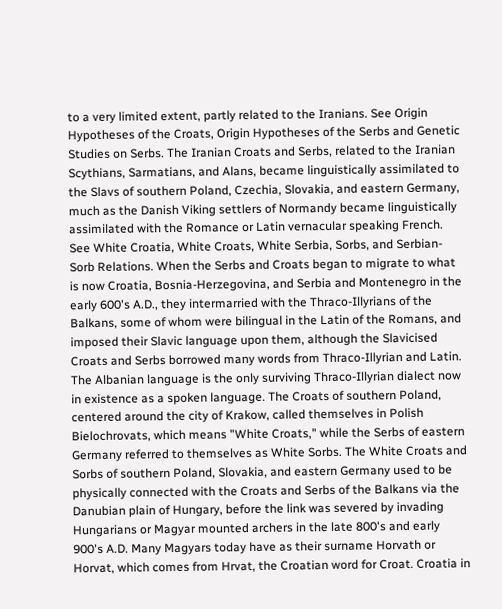to a very limited extent, partly related to the Iranians. See Origin Hypotheses of the Croats, Origin Hypotheses of the Serbs and Genetic Studies on Serbs. The Iranian Croats and Serbs, related to the Iranian Scythians, Sarmatians, and Alans, became linguistically assimilated to the Slavs of southern Poland, Czechia, Slovakia, and eastern Germany, much as the Danish Viking settlers of Normandy became linguistically assimilated with the Romance or Latin vernacular speaking French. See White Croatia, White Croats, White Serbia, Sorbs, and Serbian-Sorb Relations. When the Serbs and Croats began to migrate to what is now Croatia, Bosnia-Herzegovina, and Serbia and Montenegro in the early 600's A.D., they intermarried with the Thraco-Illyrians of the Balkans, some of whom were bilingual in the Latin of the Romans, and imposed their Slavic language upon them, although the Slavicised Croats and Serbs borrowed many words from Thraco-Illyrian and Latin. The Albanian language is the only surviving Thraco-Illyrian dialect now in existence as a spoken language. The Croats of southern Poland, centered around the city of Krakow, called themselves in Polish Bielochrovats, which means "White Croats," while the Serbs of eastern Germany referred to themselves as White Sorbs. The White Croats and Sorbs of southern Poland, Slovakia, and eastern Germany used to be physically connected with the Croats and Serbs of the Balkans via the Danubian plain of Hungary, before the link was severed by invading Hungarians or Magyar mounted archers in the late 800's and early 900's A.D. Many Magyars today have as their surname Horvath or Horvat, which comes from Hrvat, the Croatian word for Croat. Croatia in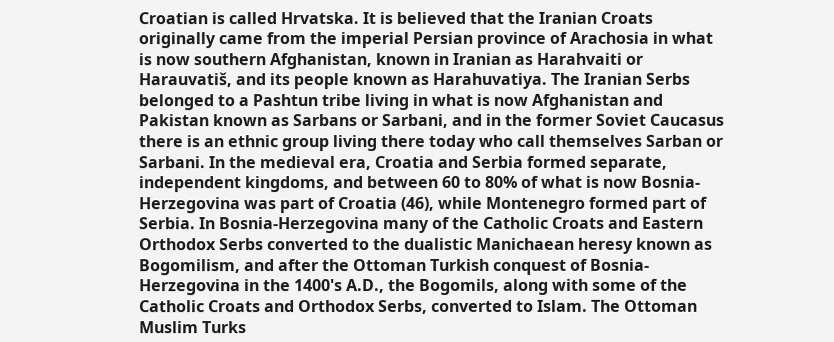Croatian is called Hrvatska. It is believed that the Iranian Croats originally came from the imperial Persian province of Arachosia in what is now southern Afghanistan, known in Iranian as Harahvaiti or Harauvatiš, and its people known as Harahuvatiya. The Iranian Serbs belonged to a Pashtun tribe living in what is now Afghanistan and Pakistan known as Sarbans or Sarbani, and in the former Soviet Caucasus there is an ethnic group living there today who call themselves Sarban or Sarbani. In the medieval era, Croatia and Serbia formed separate, independent kingdoms, and between 60 to 80% of what is now Bosnia-Herzegovina was part of Croatia (46), while Montenegro formed part of Serbia. In Bosnia-Herzegovina many of the Catholic Croats and Eastern Orthodox Serbs converted to the dualistic Manichaean heresy known as Bogomilism, and after the Ottoman Turkish conquest of Bosnia-Herzegovina in the 1400's A.D., the Bogomils, along with some of the Catholic Croats and Orthodox Serbs, converted to Islam. The Ottoman Muslim Turks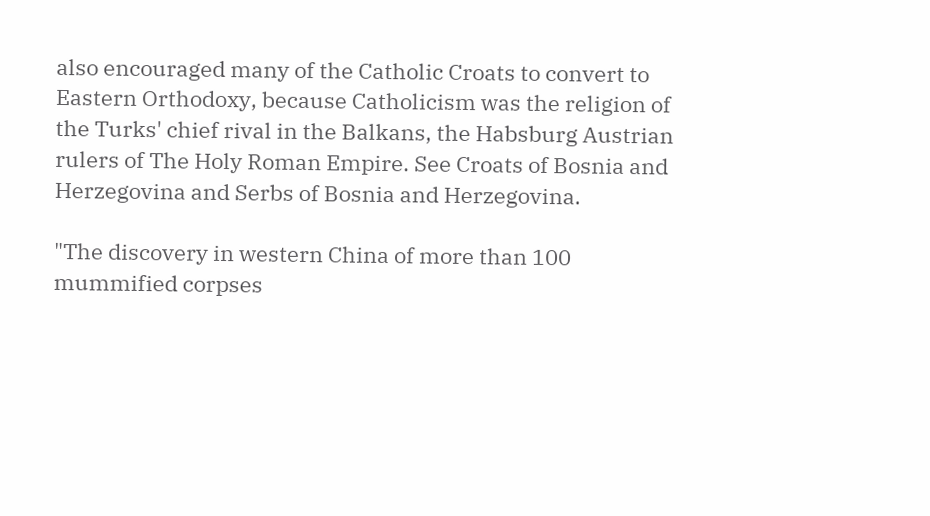also encouraged many of the Catholic Croats to convert to Eastern Orthodoxy, because Catholicism was the religion of the Turks' chief rival in the Balkans, the Habsburg Austrian rulers of The Holy Roman Empire. See Croats of Bosnia and Herzegovina and Serbs of Bosnia and Herzegovina.

"The discovery in western China of more than 100 mummified corpses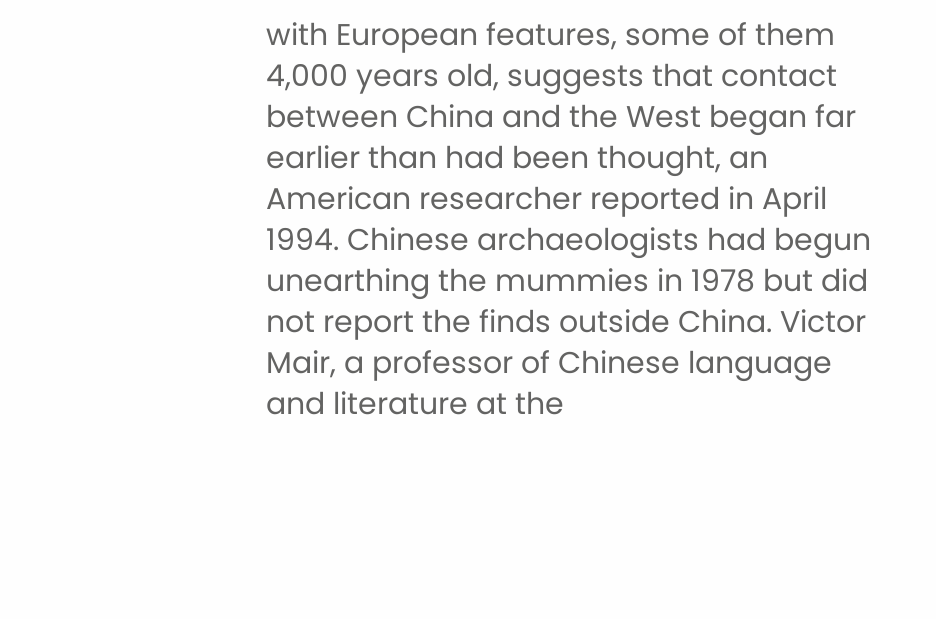with European features, some of them 4,000 years old, suggests that contact between China and the West began far earlier than had been thought, an American researcher reported in April 1994. Chinese archaeologists had begun unearthing the mummies in 1978 but did not report the finds outside China. Victor Mair, a professor of Chinese language and literature at the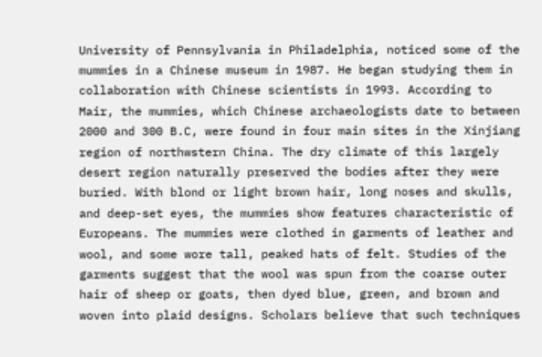University of Pennsylvania in Philadelphia, noticed some of the mummies in a Chinese museum in 1987. He began studying them in collaboration with Chinese scientists in 1993. According to Mair, the mummies, which Chinese archaeologists date to between 2000 and 300 B.C, were found in four main sites in the Xinjiang region of northwstern China. The dry climate of this largely desert region naturally preserved the bodies after they were buried. With blond or light brown hair, long noses and skulls, and deep-set eyes, the mummies show features characteristic of Europeans. The mummies were clothed in garments of leather and wool, and some wore tall, peaked hats of felt. Studies of the garments suggest that the wool was spun from the coarse outer hair of sheep or goats, then dyed blue, green, and brown and woven into plaid designs. Scholars believe that such techniques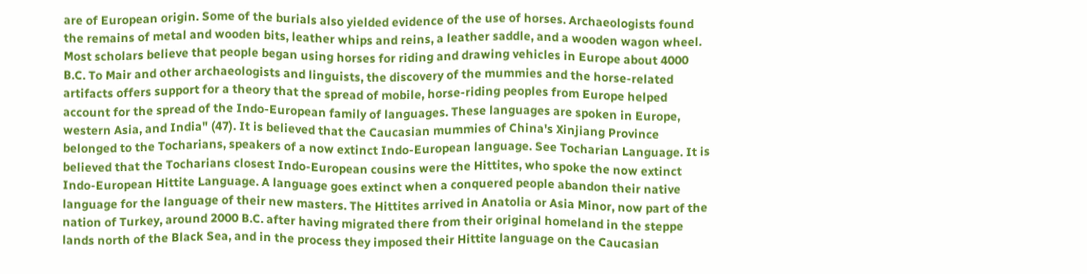are of European origin. Some of the burials also yielded evidence of the use of horses. Archaeologists found the remains of metal and wooden bits, leather whips and reins, a leather saddle, and a wooden wagon wheel. Most scholars believe that people began using horses for riding and drawing vehicles in Europe about 4000 B.C. To Mair and other archaeologists and linguists, the discovery of the mummies and the horse-related artifacts offers support for a theory that the spread of mobile, horse-riding peoples from Europe helped account for the spread of the Indo-European family of languages. These languages are spoken in Europe, western Asia, and India" (47). It is believed that the Caucasian mummies of China's Xinjiang Province belonged to the Tocharians, speakers of a now extinct Indo-European language. See Tocharian Language. It is believed that the Tocharians closest Indo-European cousins were the Hittites, who spoke the now extinct Indo-European Hittite Language. A language goes extinct when a conquered people abandon their native language for the language of their new masters. The Hittites arrived in Anatolia or Asia Minor, now part of the nation of Turkey, around 2000 B.C. after having migrated there from their original homeland in the steppe lands north of the Black Sea, and in the process they imposed their Hittite language on the Caucasian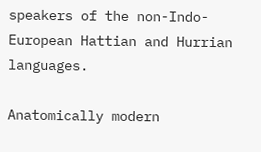speakers of the non-Indo-European Hattian and Hurrian languages.

Anatomically modern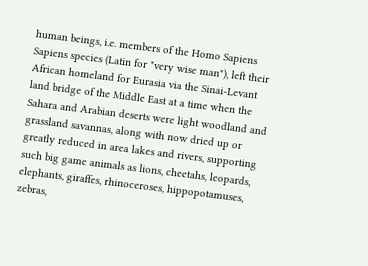human beings, i.e. members of the Homo Sapiens Sapiens species (Latin for "very wise man"), left their African homeland for Eurasia via the Sinai-Levant land bridge of the Middle East at a time when the Sahara and Arabian deserts were light woodland and grassland savannas, along with now dried up or greatly reduced in area lakes and rivers, supporting such big game animals as lions, cheetahs, leopards, elephants, giraffes, rhinoceroses, hippopotamuses, zebras,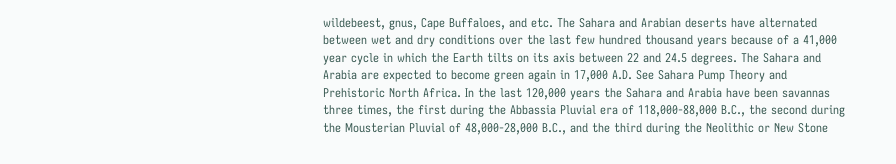wildebeest, gnus, Cape Buffaloes, and etc. The Sahara and Arabian deserts have alternated between wet and dry conditions over the last few hundred thousand years because of a 41,000 year cycle in which the Earth tilts on its axis between 22 and 24.5 degrees. The Sahara and Arabia are expected to become green again in 17,000 A.D. See Sahara Pump Theory and Prehistoric North Africa. In the last 120,000 years the Sahara and Arabia have been savannas three times, the first during the Abbassia Pluvial era of 118,000-88,000 B.C., the second during the Mousterian Pluvial of 48,000-28,000 B.C., and the third during the Neolithic or New Stone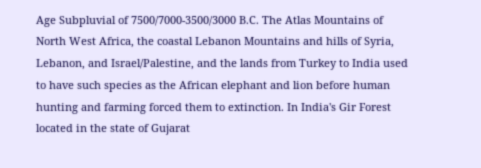Age Subpluvial of 7500/7000-3500/3000 B.C. The Atlas Mountains of North West Africa, the coastal Lebanon Mountains and hills of Syria, Lebanon, and Israel/Palestine, and the lands from Turkey to India used to have such species as the African elephant and lion before human hunting and farming forced them to extinction. In India's Gir Forest located in the state of Gujarat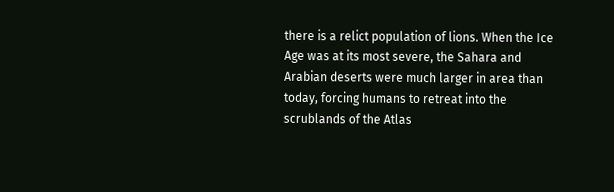there is a relict population of lions. When the Ice Age was at its most severe, the Sahara and Arabian deserts were much larger in area than today, forcing humans to retreat into the scrublands of the Atlas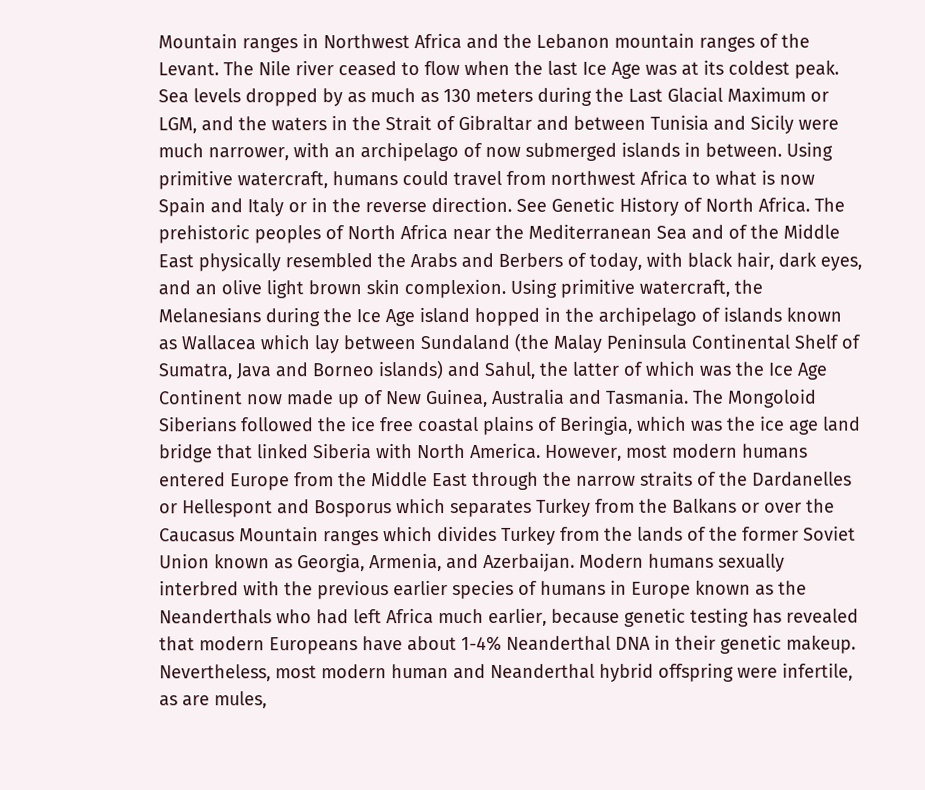Mountain ranges in Northwest Africa and the Lebanon mountain ranges of the Levant. The Nile river ceased to flow when the last Ice Age was at its coldest peak. Sea levels dropped by as much as 130 meters during the Last Glacial Maximum or LGM, and the waters in the Strait of Gibraltar and between Tunisia and Sicily were much narrower, with an archipelago of now submerged islands in between. Using primitive watercraft, humans could travel from northwest Africa to what is now Spain and Italy or in the reverse direction. See Genetic History of North Africa. The prehistoric peoples of North Africa near the Mediterranean Sea and of the Middle East physically resembled the Arabs and Berbers of today, with black hair, dark eyes, and an olive light brown skin complexion. Using primitive watercraft, the Melanesians during the Ice Age island hopped in the archipelago of islands known as Wallacea which lay between Sundaland (the Malay Peninsula Continental Shelf of Sumatra, Java and Borneo islands) and Sahul, the latter of which was the Ice Age Continent now made up of New Guinea, Australia and Tasmania. The Mongoloid Siberians followed the ice free coastal plains of Beringia, which was the ice age land bridge that linked Siberia with North America. However, most modern humans entered Europe from the Middle East through the narrow straits of the Dardanelles or Hellespont and Bosporus which separates Turkey from the Balkans or over the Caucasus Mountain ranges which divides Turkey from the lands of the former Soviet Union known as Georgia, Armenia, and Azerbaijan. Modern humans sexually interbred with the previous earlier species of humans in Europe known as the Neanderthals who had left Africa much earlier, because genetic testing has revealed that modern Europeans have about 1-4% Neanderthal DNA in their genetic makeup. Nevertheless, most modern human and Neanderthal hybrid offspring were infertile, as are mules,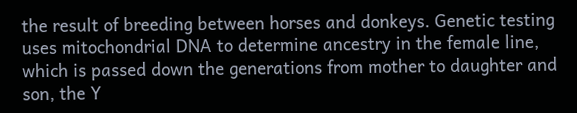the result of breeding between horses and donkeys. Genetic testing uses mitochondrial DNA to determine ancestry in the female line, which is passed down the generations from mother to daughter and son, the Y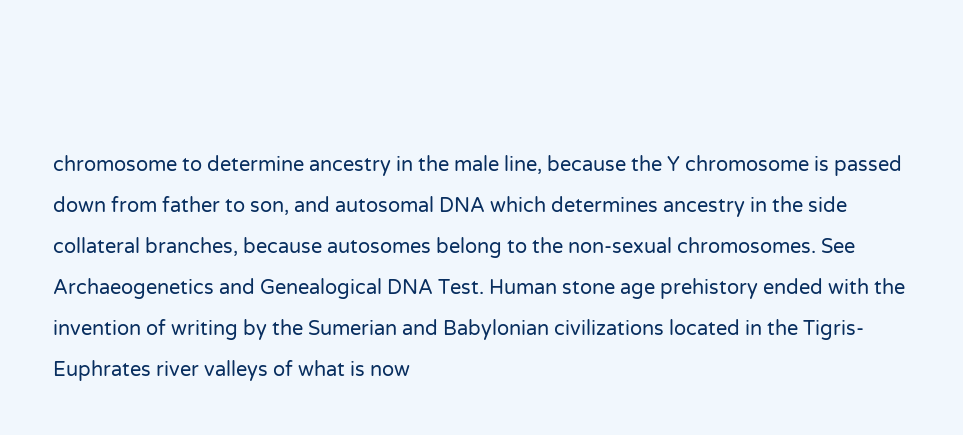chromosome to determine ancestry in the male line, because the Y chromosome is passed down from father to son, and autosomal DNA which determines ancestry in the side collateral branches, because autosomes belong to the non-sexual chromosomes. See Archaeogenetics and Genealogical DNA Test. Human stone age prehistory ended with the invention of writing by the Sumerian and Babylonian civilizations located in the Tigris-Euphrates river valleys of what is now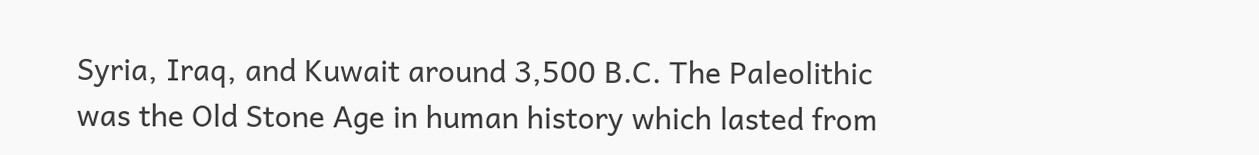Syria, Iraq, and Kuwait around 3,500 B.C. The Paleolithic was the Old Stone Age in human history which lasted from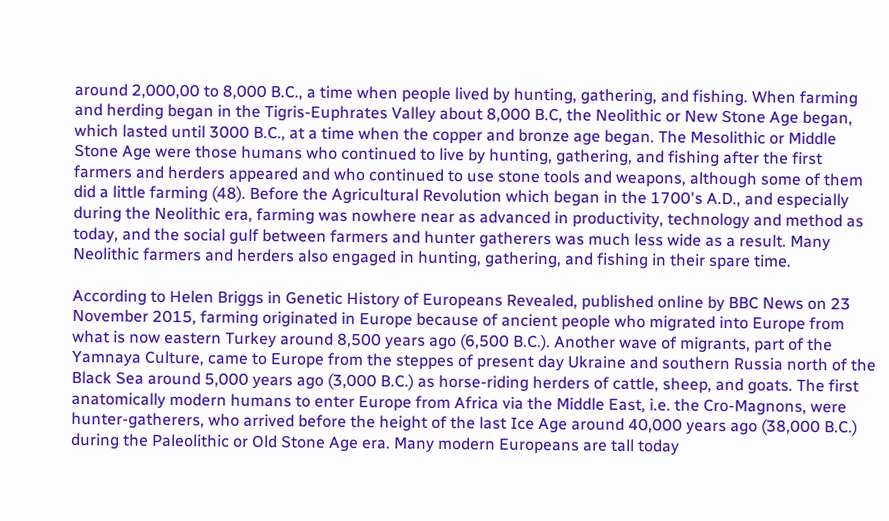around 2,000,00 to 8,000 B.C., a time when people lived by hunting, gathering, and fishing. When farming and herding began in the Tigris-Euphrates Valley about 8,000 B.C, the Neolithic or New Stone Age began, which lasted until 3000 B.C., at a time when the copper and bronze age began. The Mesolithic or Middle Stone Age were those humans who continued to live by hunting, gathering, and fishing after the first farmers and herders appeared and who continued to use stone tools and weapons, although some of them did a little farming (48). Before the Agricultural Revolution which began in the 1700's A.D., and especially during the Neolithic era, farming was nowhere near as advanced in productivity, technology and method as today, and the social gulf between farmers and hunter gatherers was much less wide as a result. Many Neolithic farmers and herders also engaged in hunting, gathering, and fishing in their spare time.

According to Helen Briggs in Genetic History of Europeans Revealed, published online by BBC News on 23 November 2015, farming originated in Europe because of ancient people who migrated into Europe from what is now eastern Turkey around 8,500 years ago (6,500 B.C.). Another wave of migrants, part of the Yamnaya Culture, came to Europe from the steppes of present day Ukraine and southern Russia north of the Black Sea around 5,000 years ago (3,000 B.C.) as horse-riding herders of cattle, sheep, and goats. The first anatomically modern humans to enter Europe from Africa via the Middle East, i.e. the Cro-Magnons, were hunter-gatherers, who arrived before the height of the last Ice Age around 40,000 years ago (38,000 B.C.) during the Paleolithic or Old Stone Age era. Many modern Europeans are tall today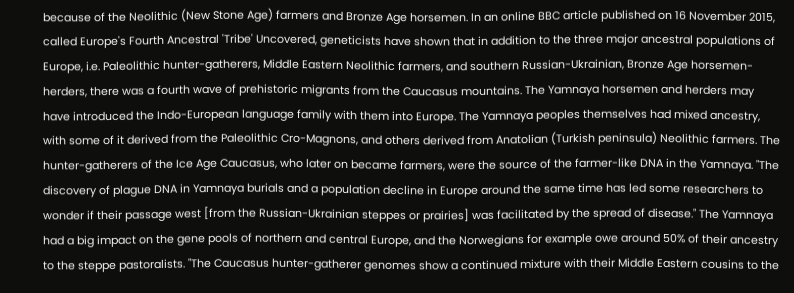because of the Neolithic (New Stone Age) farmers and Bronze Age horsemen. In an online BBC article published on 16 November 2015, called Europe's Fourth Ancestral 'Tribe' Uncovered, geneticists have shown that in addition to the three major ancestral populations of Europe, i.e. Paleolithic hunter-gatherers, Middle Eastern Neolithic farmers, and southern Russian-Ukrainian, Bronze Age horsemen-herders, there was a fourth wave of prehistoric migrants from the Caucasus mountains. The Yamnaya horsemen and herders may have introduced the Indo-European language family with them into Europe. The Yamnaya peoples themselves had mixed ancestry, with some of it derived from the Paleolithic Cro-Magnons, and others derived from Anatolian (Turkish peninsula) Neolithic farmers. The hunter-gatherers of the Ice Age Caucasus, who later on became farmers, were the source of the farmer-like DNA in the Yamnaya. "The discovery of plague DNA in Yamnaya burials and a population decline in Europe around the same time has led some researchers to wonder if their passage west [from the Russian-Ukrainian steppes or prairies] was facilitated by the spread of disease." The Yamnaya had a big impact on the gene pools of northern and central Europe, and the Norwegians for example owe around 50% of their ancestry to the steppe pastoralists. "The Caucasus hunter-gatherer genomes show a continued mixture with their Middle Eastern cousins to the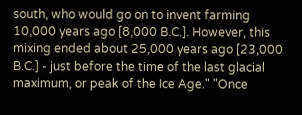south, who would go on to invent farming 10,000 years ago [8,000 B.C.]. However, this mixing ended about 25,000 years ago [23,000 B.C.] - just before the time of the last glacial maximum, or peak of the Ice Age." "Once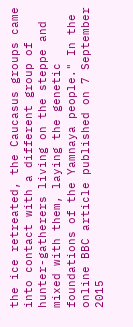the ice retreated, the Caucasus groups came into contact with a different group of hunter-gatherers living on the steppe and mixed with them, laying the genetic foundations of the Yamnaya people." In the online BBC article published on 7 September 2015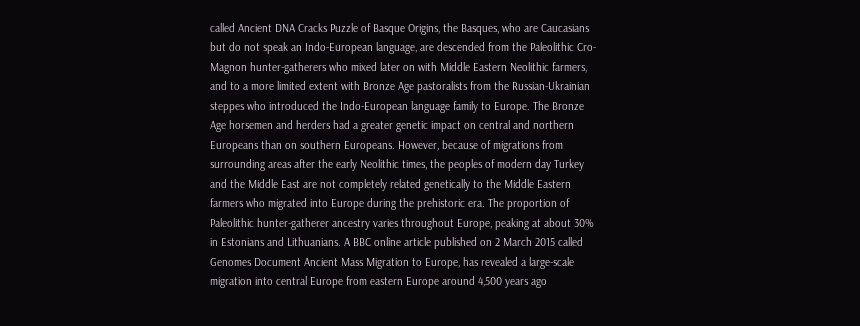called Ancient DNA Cracks Puzzle of Basque Origins, the Basques, who are Caucasians but do not speak an Indo-European language, are descended from the Paleolithic Cro-Magnon hunter-gatherers who mixed later on with Middle Eastern Neolithic farmers, and to a more limited extent with Bronze Age pastoralists from the Russian-Ukrainian steppes who introduced the Indo-European language family to Europe. The Bronze Age horsemen and herders had a greater genetic impact on central and northern Europeans than on southern Europeans. However, because of migrations from surrounding areas after the early Neolithic times, the peoples of modern day Turkey and the Middle East are not completely related genetically to the Middle Eastern farmers who migrated into Europe during the prehistoric era. The proportion of Paleolithic hunter-gatherer ancestry varies throughout Europe, peaking at about 30% in Estonians and Lithuanians. A BBC online article published on 2 March 2015 called Genomes Document Ancient Mass Migration to Europe, has revealed a large-scale migration into central Europe from eastern Europe around 4,500 years ago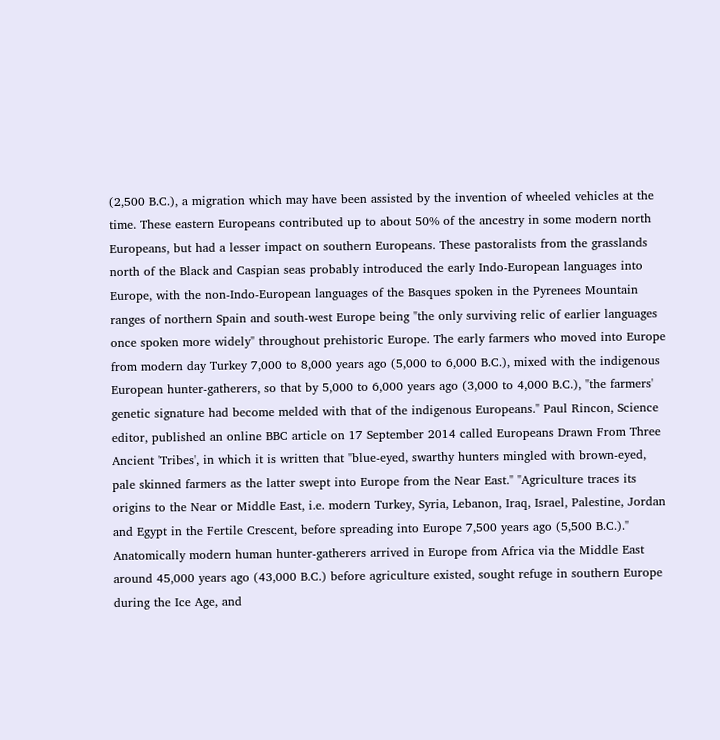(2,500 B.C.), a migration which may have been assisted by the invention of wheeled vehicles at the time. These eastern Europeans contributed up to about 50% of the ancestry in some modern north Europeans, but had a lesser impact on southern Europeans. These pastoralists from the grasslands north of the Black and Caspian seas probably introduced the early Indo-European languages into Europe, with the non-Indo-European languages of the Basques spoken in the Pyrenees Mountain ranges of northern Spain and south-west Europe being "the only surviving relic of earlier languages once spoken more widely" throughout prehistoric Europe. The early farmers who moved into Europe from modern day Turkey 7,000 to 8,000 years ago (5,000 to 6,000 B.C.), mixed with the indigenous European hunter-gatherers, so that by 5,000 to 6,000 years ago (3,000 to 4,000 B.C.), "the farmers' genetic signature had become melded with that of the indigenous Europeans." Paul Rincon, Science editor, published an online BBC article on 17 September 2014 called Europeans Drawn From Three Ancient 'Tribes', in which it is written that "blue-eyed, swarthy hunters mingled with brown-eyed, pale skinned farmers as the latter swept into Europe from the Near East." "Agriculture traces its origins to the Near or Middle East, i.e. modern Turkey, Syria, Lebanon, Iraq, Israel, Palestine, Jordan and Egypt in the Fertile Crescent, before spreading into Europe 7,500 years ago (5,500 B.C.)." Anatomically modern human hunter-gatherers arrived in Europe from Africa via the Middle East around 45,000 years ago (43,000 B.C.) before agriculture existed, sought refuge in southern Europe during the Ice Age, and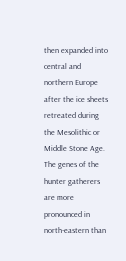then expanded into central and northern Europe after the ice sheets retreated during the Mesolithic or Middle Stone Age. The genes of the hunter gatherers are more pronounced in north-eastern than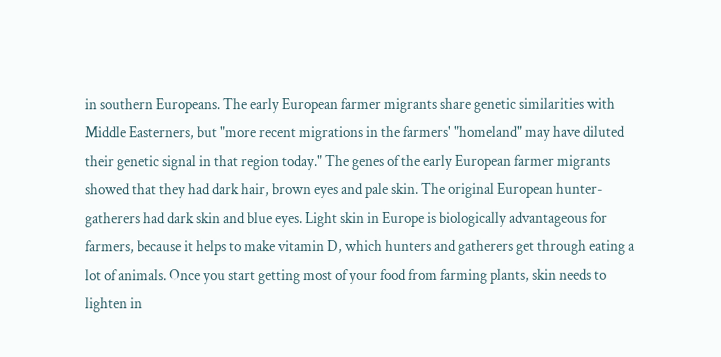in southern Europeans. The early European farmer migrants share genetic similarities with Middle Easterners, but "more recent migrations in the farmers' "homeland" may have diluted their genetic signal in that region today." The genes of the early European farmer migrants showed that they had dark hair, brown eyes and pale skin. The original European hunter-gatherers had dark skin and blue eyes. Light skin in Europe is biologically advantageous for farmers, because it helps to make vitamin D, which hunters and gatherers get through eating a lot of animals. Once you start getting most of your food from farming plants, skin needs to lighten in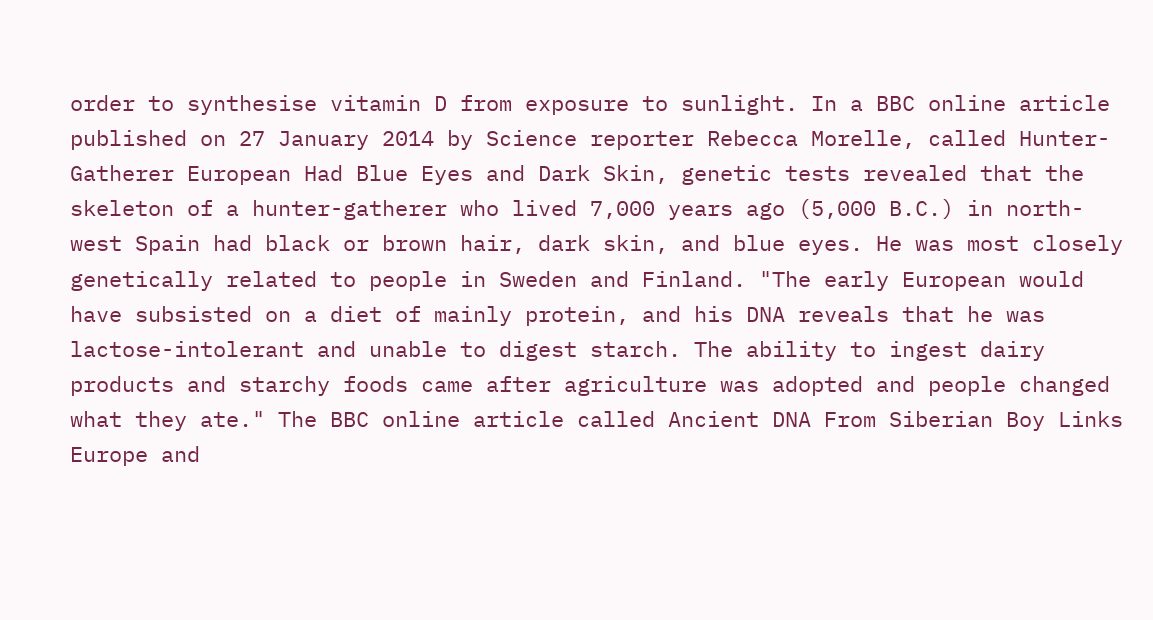order to synthesise vitamin D from exposure to sunlight. In a BBC online article published on 27 January 2014 by Science reporter Rebecca Morelle, called Hunter-Gatherer European Had Blue Eyes and Dark Skin, genetic tests revealed that the skeleton of a hunter-gatherer who lived 7,000 years ago (5,000 B.C.) in north-west Spain had black or brown hair, dark skin, and blue eyes. He was most closely genetically related to people in Sweden and Finland. "The early European would have subsisted on a diet of mainly protein, and his DNA reveals that he was lactose-intolerant and unable to digest starch. The ability to ingest dairy products and starchy foods came after agriculture was adopted and people changed what they ate." The BBC online article called Ancient DNA From Siberian Boy Links Europe and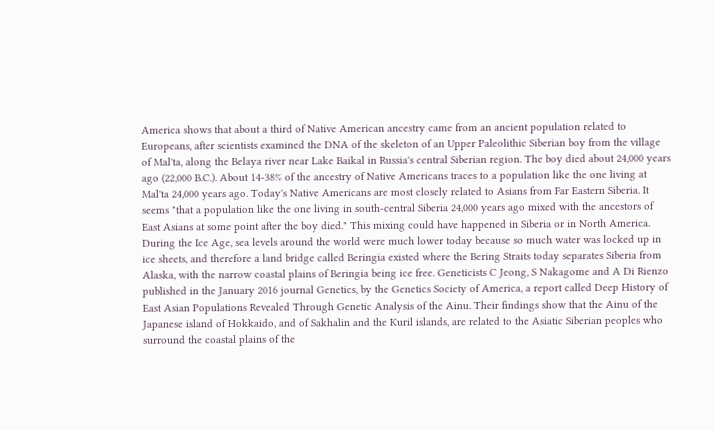America shows that about a third of Native American ancestry came from an ancient population related to Europeans, after scientists examined the DNA of the skeleton of an Upper Paleolithic Siberian boy from the village of Mal'ta, along the Belaya river near Lake Baikal in Russia's central Siberian region. The boy died about 24,000 years ago (22,000 B.C.). About 14-38% of the ancestry of Native Americans traces to a population like the one living at Mal'ta 24,000 years ago. Today's Native Americans are most closely related to Asians from Far Eastern Siberia. It seems "that a population like the one living in south-central Siberia 24,000 years ago mixed with the ancestors of East Asians at some point after the boy died." This mixing could have happened in Siberia or in North America. During the Ice Age, sea levels around the world were much lower today because so much water was locked up in ice sheets, and therefore a land bridge called Beringia existed where the Bering Straits today separates Siberia from Alaska, with the narrow coastal plains of Beringia being ice free. Geneticists C Jeong, S Nakagome and A Di Rienzo published in the January 2016 journal Genetics, by the Genetics Society of America, a report called Deep History of East Asian Populations Revealed Through Genetic Analysis of the Ainu. Their findings show that the Ainu of the Japanese island of Hokkaido, and of Sakhalin and the Kuril islands, are related to the Asiatic Siberian peoples who surround the coastal plains of the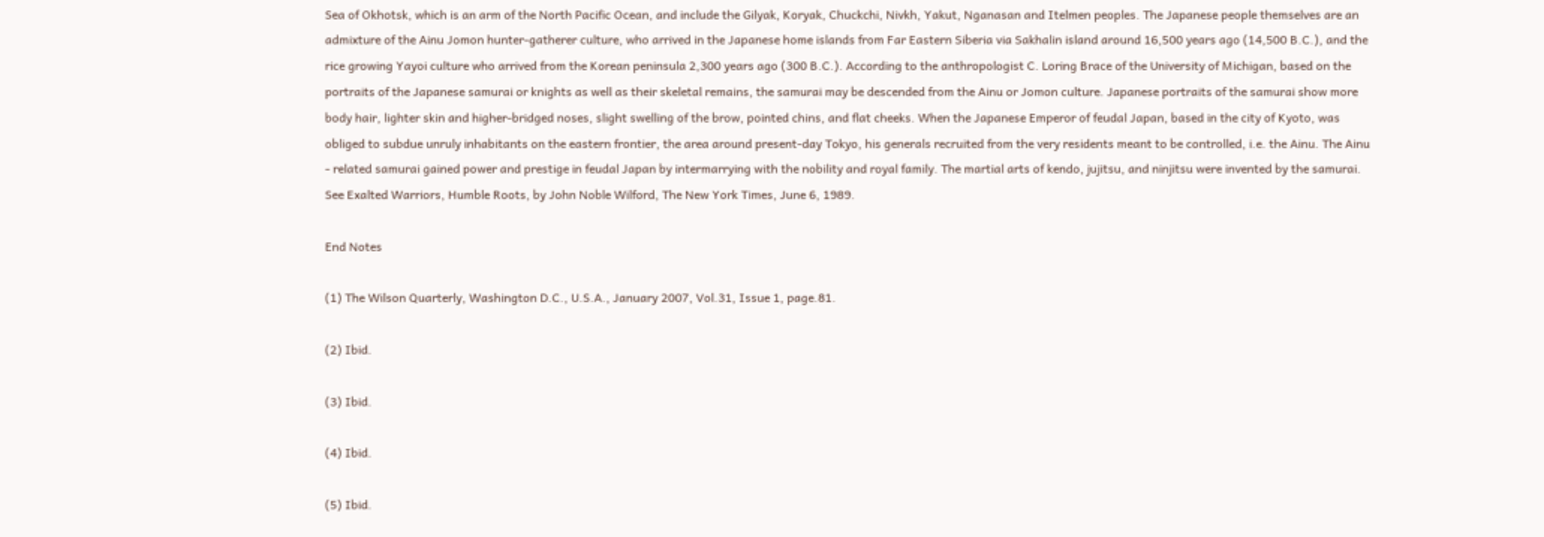Sea of Okhotsk, which is an arm of the North Pacific Ocean, and include the Gilyak, Koryak, Chuckchi, Nivkh, Yakut, Nganasan and Itelmen peoples. The Japanese people themselves are an admixture of the Ainu Jomon hunter-gatherer culture, who arrived in the Japanese home islands from Far Eastern Siberia via Sakhalin island around 16,500 years ago (14,500 B.C.), and the rice growing Yayoi culture who arrived from the Korean peninsula 2,300 years ago (300 B.C.). According to the anthropologist C. Loring Brace of the University of Michigan, based on the portraits of the Japanese samurai or knights as well as their skeletal remains, the samurai may be descended from the Ainu or Jomon culture. Japanese portraits of the samurai show more body hair, lighter skin and higher-bridged noses, slight swelling of the brow, pointed chins, and flat cheeks. When the Japanese Emperor of feudal Japan, based in the city of Kyoto, was obliged to subdue unruly inhabitants on the eastern frontier, the area around present-day Tokyo, his generals recruited from the very residents meant to be controlled, i.e. the Ainu. The Ainu - related samurai gained power and prestige in feudal Japan by intermarrying with the nobility and royal family. The martial arts of kendo, jujitsu, and ninjitsu were invented by the samurai. See Exalted Warriors, Humble Roots, by John Noble Wilford, The New York Times, June 6, 1989.

End Notes

(1) The Wilson Quarterly, Washington D.C., U.S.A., January 2007, Vol.31, Issue 1, page.81.

(2) Ibid.

(3) Ibid.

(4) Ibid.

(5) Ibid.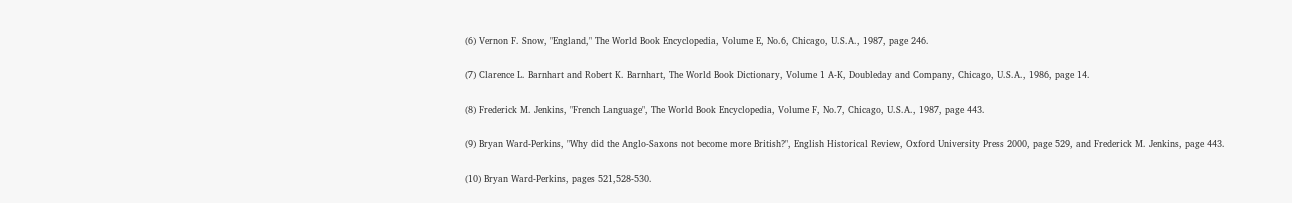(6) Vernon F. Snow, "England," The World Book Encyclopedia, Volume E, No.6, Chicago, U.S.A., 1987, page 246.

(7) Clarence L. Barnhart and Robert K. Barnhart, The World Book Dictionary, Volume 1 A-K, Doubleday and Company, Chicago, U.S.A., 1986, page 14.

(8) Frederick M. Jenkins, "French Language", The World Book Encyclopedia, Volume F, No.7, Chicago, U.S.A., 1987, page 443.

(9) Bryan Ward-Perkins, "Why did the Anglo-Saxons not become more British?", English Historical Review, Oxford University Press 2000, page 529, and Frederick M. Jenkins, page 443.

(10) Bryan Ward-Perkins, pages 521,528-530.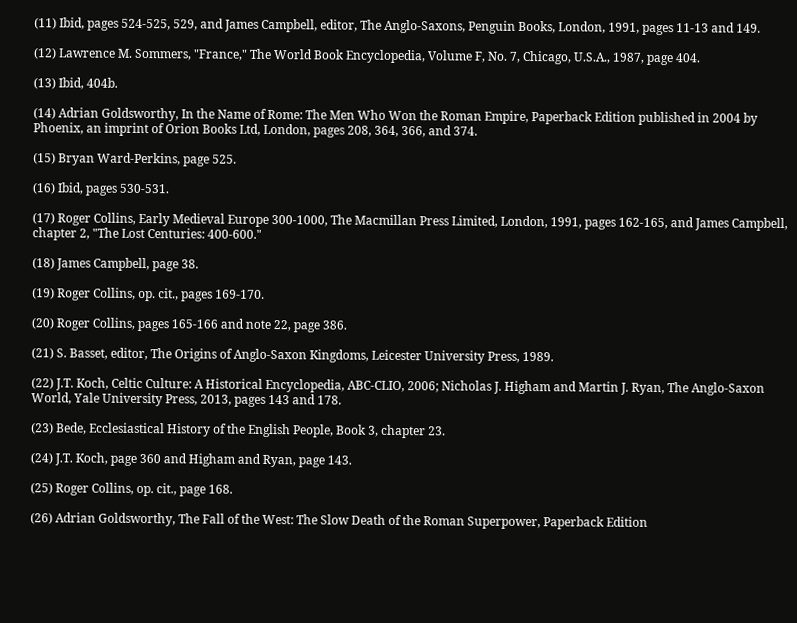(11) Ibid, pages 524-525, 529, and James Campbell, editor, The Anglo-Saxons, Penguin Books, London, 1991, pages 11-13 and 149.

(12) Lawrence M. Sommers, "France," The World Book Encyclopedia, Volume F, No. 7, Chicago, U.S.A., 1987, page 404.

(13) Ibid, 404b.

(14) Adrian Goldsworthy, In the Name of Rome: The Men Who Won the Roman Empire, Paperback Edition published in 2004 by Phoenix, an imprint of Orion Books Ltd, London, pages 208, 364, 366, and 374.

(15) Bryan Ward-Perkins, page 525.

(16) Ibid, pages 530-531.

(17) Roger Collins, Early Medieval Europe 300-1000, The Macmillan Press Limited, London, 1991, pages 162-165, and James Campbell, chapter 2, "The Lost Centuries: 400-600."

(18) James Campbell, page 38.

(19) Roger Collins, op. cit., pages 169-170.

(20) Roger Collins, pages 165-166 and note 22, page 386.

(21) S. Basset, editor, The Origins of Anglo-Saxon Kingdoms, Leicester University Press, 1989.

(22) J.T. Koch, Celtic Culture: A Historical Encyclopedia, ABC-CLIO, 2006; Nicholas J. Higham and Martin J. Ryan, The Anglo-Saxon World, Yale University Press, 2013, pages 143 and 178.

(23) Bede, Ecclesiastical History of the English People, Book 3, chapter 23.

(24) J.T. Koch, page 360 and Higham and Ryan, page 143.

(25) Roger Collins, op. cit., page 168.

(26) Adrian Goldsworthy, The Fall of the West: The Slow Death of the Roman Superpower, Paperback Edition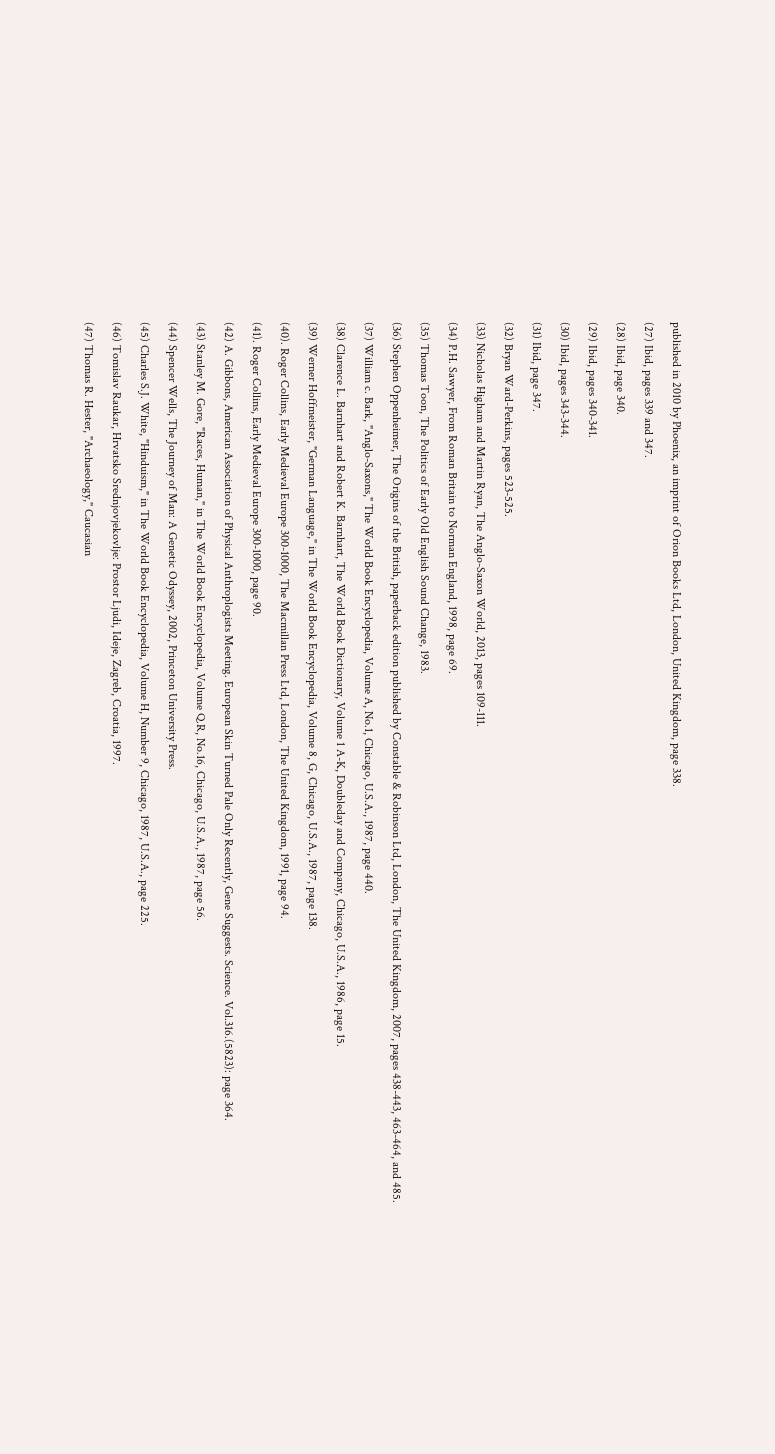published in 2010 by Phoenix, an imprint of Orion Books Ltd, London, United Kingdom, page 338.

(27) Ibid, pages 339 and 347.

(28) Ibid, page 340.

(29) Ibid, pages 340-341.

(30) Ibid, pages 343-344.

(31) Ibid, page 347.

(32) Bryan Ward-Perkins, pages 523-525.

(33) Nicholas Higham and Martin Ryan, The Anglo-Saxon World, 2013, pages 109-111.

(34) P.H. Sawyer, From Roman Britain to Norman England, 1998, page 69.

(35) Thomas Toon, The Politics of Early Old English Sound Change, 1983.

(36) Stephen Oppenheimer, The Origins of the British, paperback edition published by Constable & Robinson Ltd, London, The United Kingdom, 2007, pages 438-443, 463-464, and 485.

(37) William c. Bark, "Anglo-Saxons," The World Book Encyclopedia, Volume A, No.1, Chicago, U.S.A., 1987, page 440.

(38) Clarence L. Barnhart and Robert K. Barnhart, The World Book Dictionary, Volume 1 A-K, Doubleday and Company, Chicago, U.S.A., 1986, page 15.

(39) Werner Hoffmeister, "German Language," in The World Book Encyclopedia, Volume 8, G, Chicago, U.S.A., 1987, page 138.

(40). Roger Collins, Early Medieval Europe 300-1000, The Macmillan Press Ltd, London, The United Kingdom, 1991, page 94.

(41). Roger Collins, Early Medieval Europe 300-1000, page 90.

(42) A. Gibbons, American Association of Physical Anthroplogists Meeting. European Skin Turned Pale Only Recently, Gene Suggests. Science. Vol.316.(5823): page 364.

(43) Stanley M. Gore, "Races, Human," in The World Book Encyclopedia, Volume Q.R, No.16, Chicago, U.S.A., 1987, page 56.

(44) Spencer Wells, The Journey of Man: A Genetic Odyssey, 2002, Princeton University Press.

(45) Charles S.J. White, "Hinduism," in The World Book Encyclopedia, Volume H, Number 9, Chicago, 1987, U.S.A., page 225.

(46) Tomislav Raukar, Hrvatsko Srednjovjekovlje: Prostor Ljudi, Ideje, Zagreb, Croatia, 1997.

(47) Thomas R. Hester, "Archaeology," Caucasian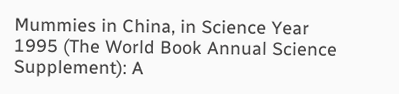Mummies in China, in Science Year 1995 (The World Book Annual Science Supplement): A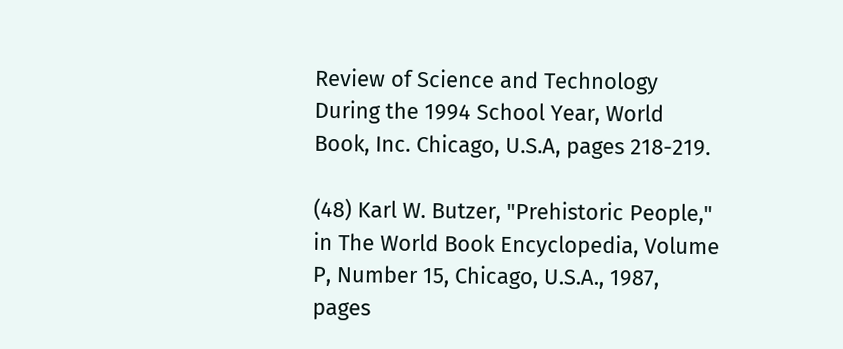Review of Science and Technology During the 1994 School Year, World Book, Inc. Chicago, U.S.A, pages 218-219.

(48) Karl W. Butzer, "Prehistoric People," in The World Book Encyclopedia, Volume P, Number 15, Chicago, U.S.A., 1987, pages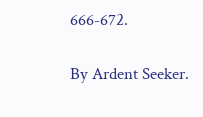666-672.

By Ardent Seeker.